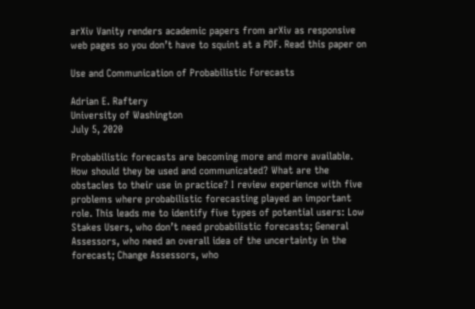arXiv Vanity renders academic papers from arXiv as responsive web pages so you don’t have to squint at a PDF. Read this paper on

Use and Communication of Probabilistic Forecasts

Adrian E. Raftery
University of Washington
July 5, 2020

Probabilistic forecasts are becoming more and more available. How should they be used and communicated? What are the obstacles to their use in practice? I review experience with five problems where probabilistic forecasting played an important role. This leads me to identify five types of potential users: Low Stakes Users, who don’t need probabilistic forecasts; General Assessors, who need an overall idea of the uncertainty in the forecast; Change Assessors, who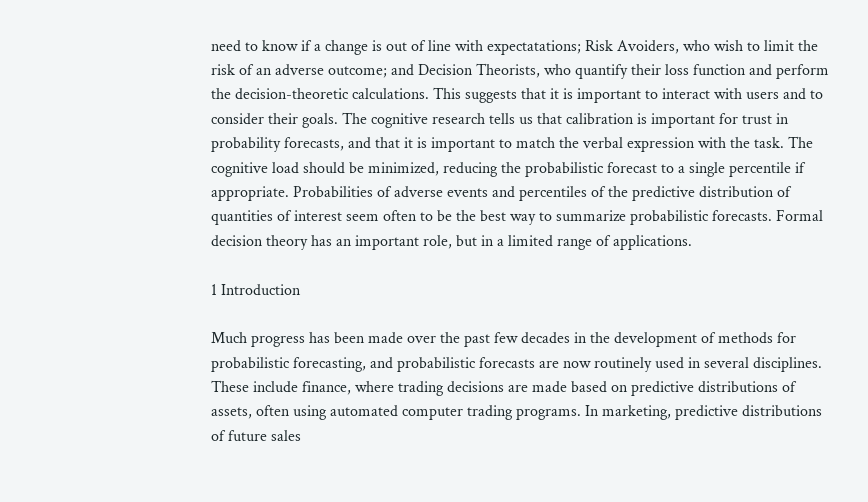need to know if a change is out of line with expectatations; Risk Avoiders, who wish to limit the risk of an adverse outcome; and Decision Theorists, who quantify their loss function and perform the decision-theoretic calculations. This suggests that it is important to interact with users and to consider their goals. The cognitive research tells us that calibration is important for trust in probability forecasts, and that it is important to match the verbal expression with the task. The cognitive load should be minimized, reducing the probabilistic forecast to a single percentile if appropriate. Probabilities of adverse events and percentiles of the predictive distribution of quantities of interest seem often to be the best way to summarize probabilistic forecasts. Formal decision theory has an important role, but in a limited range of applications.

1 Introduction

Much progress has been made over the past few decades in the development of methods for probabilistic forecasting, and probabilistic forecasts are now routinely used in several disciplines. These include finance, where trading decisions are made based on predictive distributions of assets, often using automated computer trading programs. In marketing, predictive distributions of future sales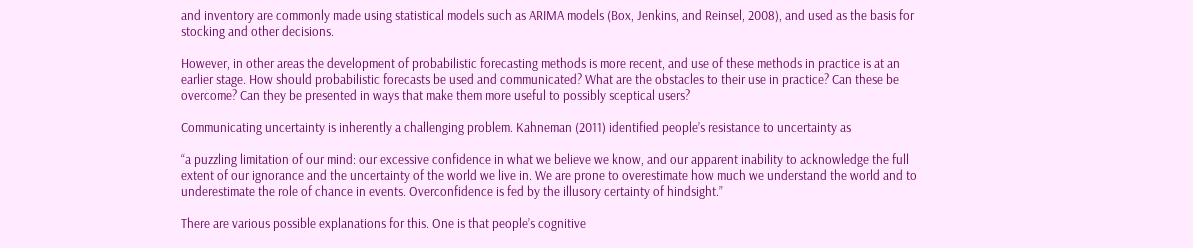and inventory are commonly made using statistical models such as ARIMA models (Box, Jenkins, and Reinsel, 2008), and used as the basis for stocking and other decisions.

However, in other areas the development of probabilistic forecasting methods is more recent, and use of these methods in practice is at an earlier stage. How should probabilistic forecasts be used and communicated? What are the obstacles to their use in practice? Can these be overcome? Can they be presented in ways that make them more useful to possibly sceptical users?

Communicating uncertainty is inherently a challenging problem. Kahneman (2011) identified people’s resistance to uncertainty as

“a puzzling limitation of our mind: our excessive confidence in what we believe we know, and our apparent inability to acknowledge the full extent of our ignorance and the uncertainty of the world we live in. We are prone to overestimate how much we understand the world and to underestimate the role of chance in events. Overconfidence is fed by the illusory certainty of hindsight.”

There are various possible explanations for this. One is that people’s cognitive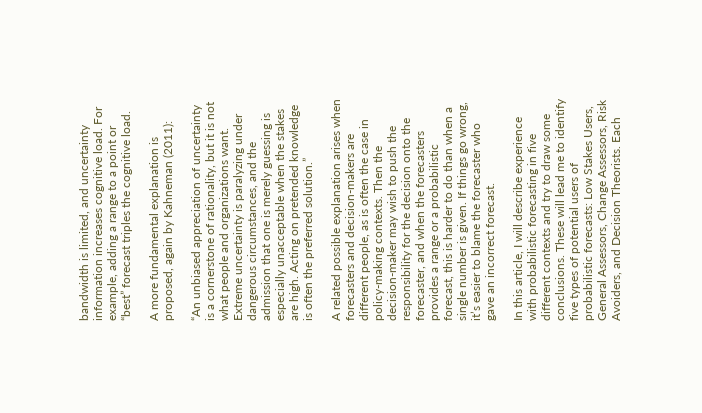bandwidth is limited, and uncertainty information increases cognitive load. For example, adding a range to a point or “best” forecast triples the cognitive load.

A more fundamental explanation is proposed, again by Kahneman (2011):

“An unbiased appreciation of uncertainty is a cornerstone of rationality, but it is not what people and organizations want. Extreme uncertainty is paralyzing under dangerous circumstances, and the admission that one is merely guessing is especially unacceptable when the stakes are high. Acting on pretended knowledge is often the preferred solution.”

A related possible explanation arises when forecasters and decision-makers are different people, as is often the case in policy-making contexts. Then the decision-maker may wish to push the responsibility for the decision onto the forecaster, and when the forecasters provides a range or a probabilistic forecast, this is harder to do than when a single number is given. If things go wrong, it’s easier to blame the forecaster who gave an incorrect forecast.

In this article, I will describe experience with probabilistic forecasting in five different contexts and try to draw some conclusions. These will lead me to identify five types of potential users of probabilistic forecasts: Low Stakes Users, General Assessors, Change Assessors, Risk Avoiders, and Decision Theorists. Each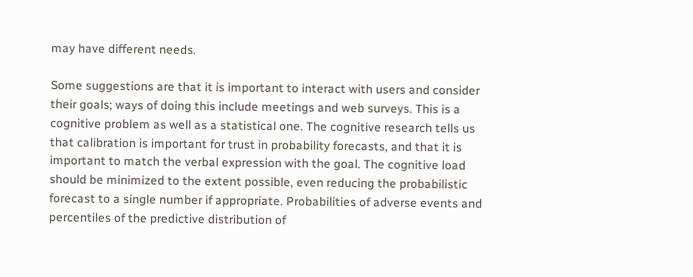may have different needs.

Some suggestions are that it is important to interact with users and consider their goals; ways of doing this include meetings and web surveys. This is a cognitive problem as well as a statistical one. The cognitive research tells us that calibration is important for trust in probability forecasts, and that it is important to match the verbal expression with the goal. The cognitive load should be minimized to the extent possible, even reducing the probabilistic forecast to a single number if appropriate. Probabilities of adverse events and percentiles of the predictive distribution of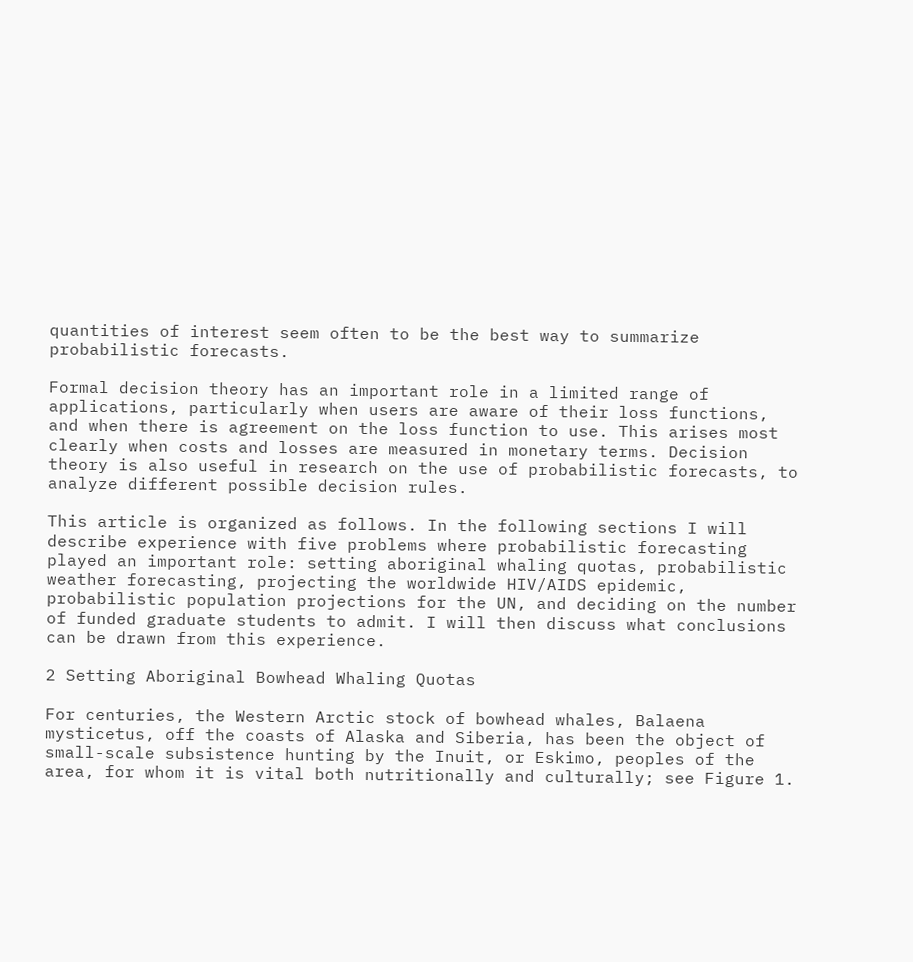quantities of interest seem often to be the best way to summarize probabilistic forecasts.

Formal decision theory has an important role in a limited range of applications, particularly when users are aware of their loss functions, and when there is agreement on the loss function to use. This arises most clearly when costs and losses are measured in monetary terms. Decision theory is also useful in research on the use of probabilistic forecasts, to analyze different possible decision rules.

This article is organized as follows. In the following sections I will describe experience with five problems where probabilistic forecasting played an important role: setting aboriginal whaling quotas, probabilistic weather forecasting, projecting the worldwide HIV/AIDS epidemic, probabilistic population projections for the UN, and deciding on the number of funded graduate students to admit. I will then discuss what conclusions can be drawn from this experience.

2 Setting Aboriginal Bowhead Whaling Quotas

For centuries, the Western Arctic stock of bowhead whales, Balaena mysticetus, off the coasts of Alaska and Siberia, has been the object of small-scale subsistence hunting by the Inuit, or Eskimo, peoples of the area, for whom it is vital both nutritionally and culturally; see Figure 1.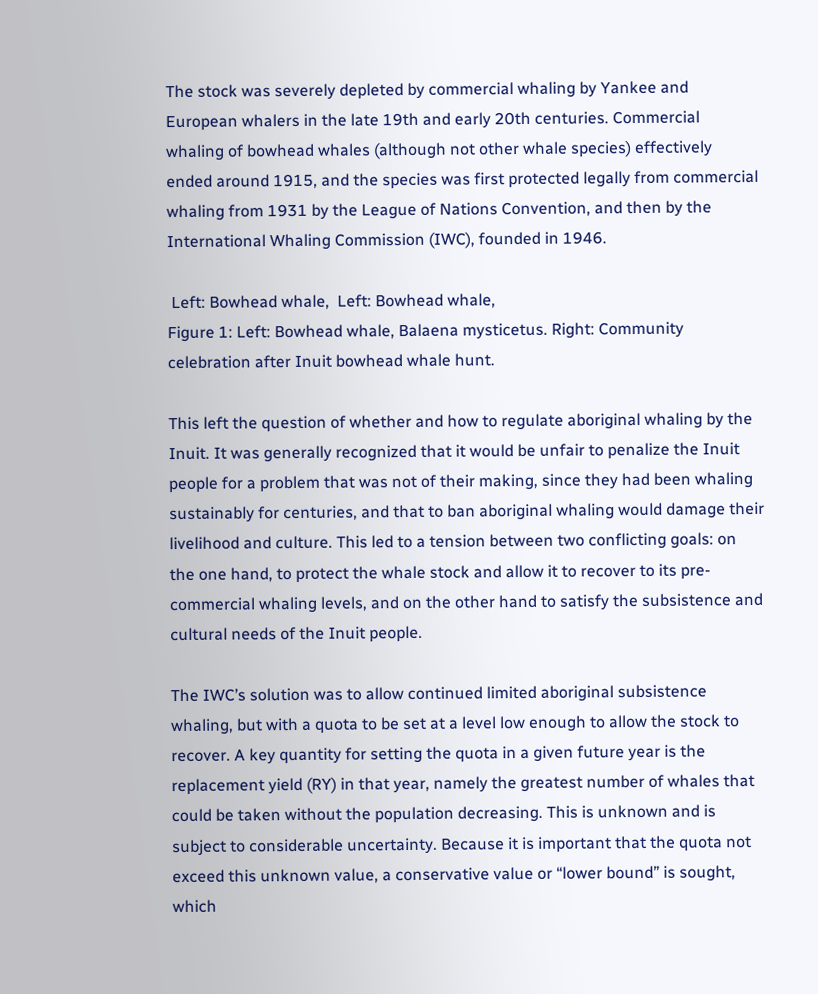The stock was severely depleted by commercial whaling by Yankee and European whalers in the late 19th and early 20th centuries. Commercial whaling of bowhead whales (although not other whale species) effectively ended around 1915, and the species was first protected legally from commercial whaling from 1931 by the League of Nations Convention, and then by the International Whaling Commission (IWC), founded in 1946.

 Left: Bowhead whale,  Left: Bowhead whale,
Figure 1: Left: Bowhead whale, Balaena mysticetus. Right: Community celebration after Inuit bowhead whale hunt.

This left the question of whether and how to regulate aboriginal whaling by the Inuit. It was generally recognized that it would be unfair to penalize the Inuit people for a problem that was not of their making, since they had been whaling sustainably for centuries, and that to ban aboriginal whaling would damage their livelihood and culture. This led to a tension between two conflicting goals: on the one hand, to protect the whale stock and allow it to recover to its pre-commercial whaling levels, and on the other hand to satisfy the subsistence and cultural needs of the Inuit people.

The IWC’s solution was to allow continued limited aboriginal subsistence whaling, but with a quota to be set at a level low enough to allow the stock to recover. A key quantity for setting the quota in a given future year is the replacement yield (RY) in that year, namely the greatest number of whales that could be taken without the population decreasing. This is unknown and is subject to considerable uncertainty. Because it is important that the quota not exceed this unknown value, a conservative value or “lower bound” is sought, which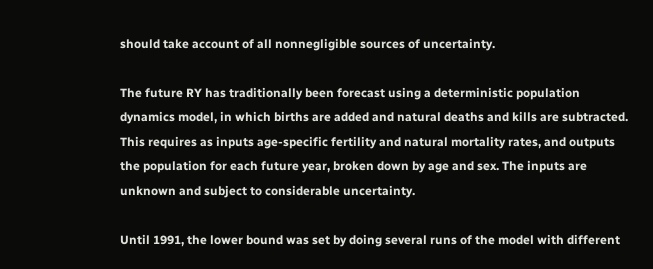should take account of all nonnegligible sources of uncertainty.

The future RY has traditionally been forecast using a deterministic population dynamics model, in which births are added and natural deaths and kills are subtracted. This requires as inputs age-specific fertility and natural mortality rates, and outputs the population for each future year, broken down by age and sex. The inputs are unknown and subject to considerable uncertainty.

Until 1991, the lower bound was set by doing several runs of the model with different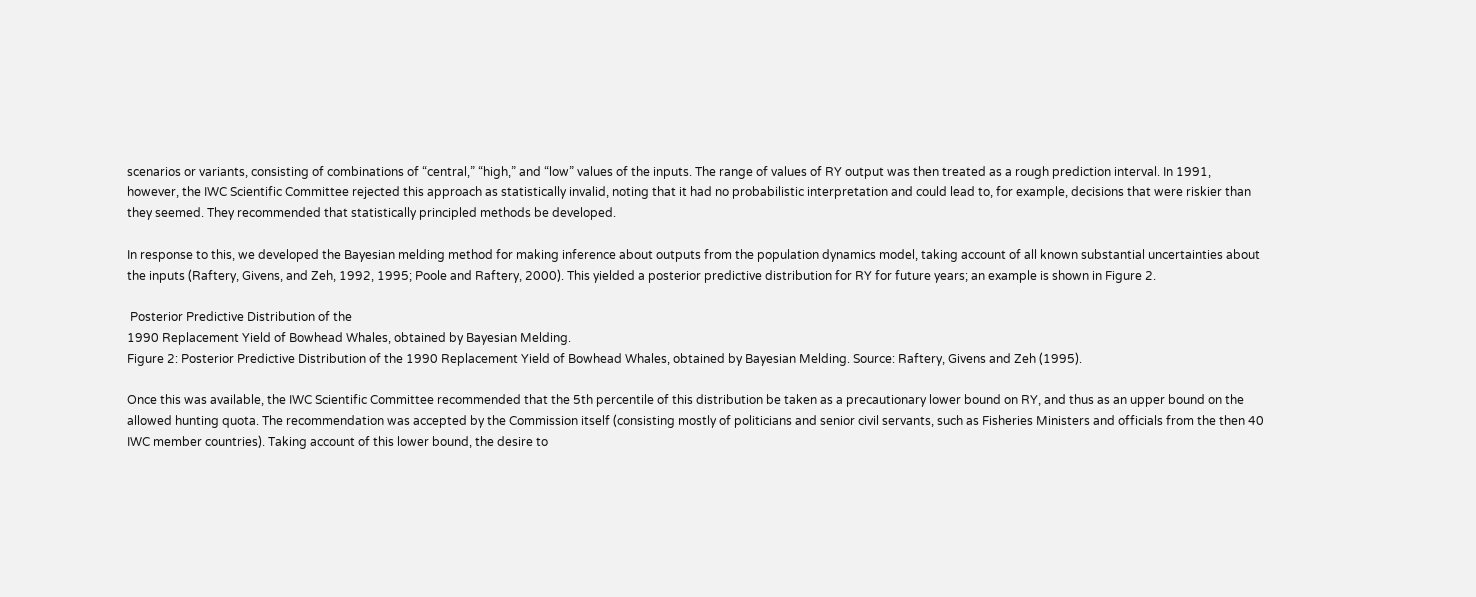scenarios or variants, consisting of combinations of “central,” “high,” and “low” values of the inputs. The range of values of RY output was then treated as a rough prediction interval. In 1991, however, the IWC Scientific Committee rejected this approach as statistically invalid, noting that it had no probabilistic interpretation and could lead to, for example, decisions that were riskier than they seemed. They recommended that statistically principled methods be developed.

In response to this, we developed the Bayesian melding method for making inference about outputs from the population dynamics model, taking account of all known substantial uncertainties about the inputs (Raftery, Givens, and Zeh, 1992, 1995; Poole and Raftery, 2000). This yielded a posterior predictive distribution for RY for future years; an example is shown in Figure 2.

 Posterior Predictive Distribution of the
1990 Replacement Yield of Bowhead Whales, obtained by Bayesian Melding.
Figure 2: Posterior Predictive Distribution of the 1990 Replacement Yield of Bowhead Whales, obtained by Bayesian Melding. Source: Raftery, Givens and Zeh (1995).

Once this was available, the IWC Scientific Committee recommended that the 5th percentile of this distribution be taken as a precautionary lower bound on RY, and thus as an upper bound on the allowed hunting quota. The recommendation was accepted by the Commission itself (consisting mostly of politicians and senior civil servants, such as Fisheries Ministers and officials from the then 40 IWC member countries). Taking account of this lower bound, the desire to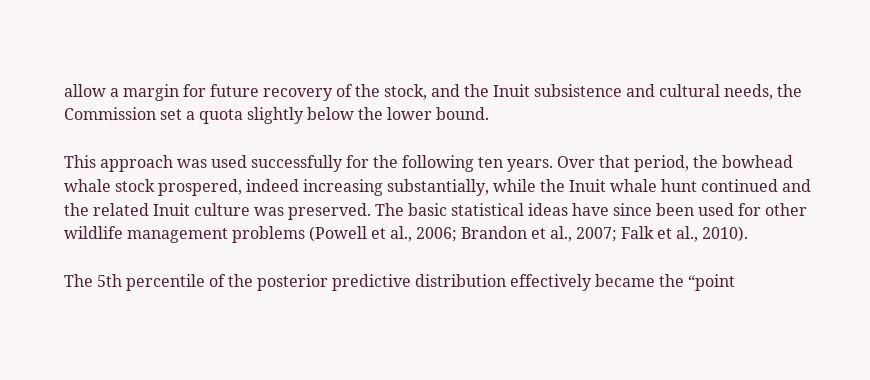allow a margin for future recovery of the stock, and the Inuit subsistence and cultural needs, the Commission set a quota slightly below the lower bound.

This approach was used successfully for the following ten years. Over that period, the bowhead whale stock prospered, indeed increasing substantially, while the Inuit whale hunt continued and the related Inuit culture was preserved. The basic statistical ideas have since been used for other wildlife management problems (Powell et al., 2006; Brandon et al., 2007; Falk et al., 2010).

The 5th percentile of the posterior predictive distribution effectively became the “point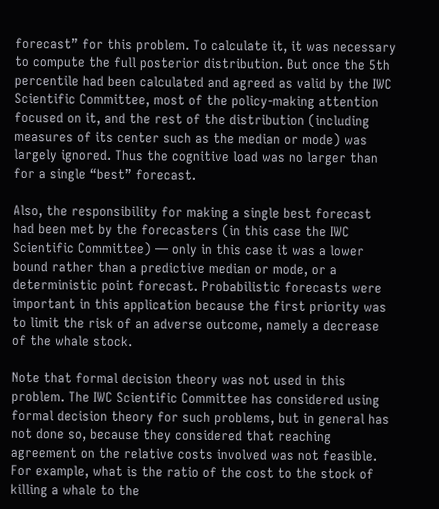forecast” for this problem. To calculate it, it was necessary to compute the full posterior distribution. But once the 5th percentile had been calculated and agreed as valid by the IWC Scientific Committee, most of the policy-making attention focused on it, and the rest of the distribution (including measures of its center such as the median or mode) was largely ignored. Thus the cognitive load was no larger than for a single “best” forecast.

Also, the responsibility for making a single best forecast had been met by the forecasters (in this case the IWC Scientific Committee) — only in this case it was a lower bound rather than a predictive median or mode, or a deterministic point forecast. Probabilistic forecasts were important in this application because the first priority was to limit the risk of an adverse outcome, namely a decrease of the whale stock.

Note that formal decision theory was not used in this problem. The IWC Scientific Committee has considered using formal decision theory for such problems, but in general has not done so, because they considered that reaching agreement on the relative costs involved was not feasible. For example, what is the ratio of the cost to the stock of killing a whale to the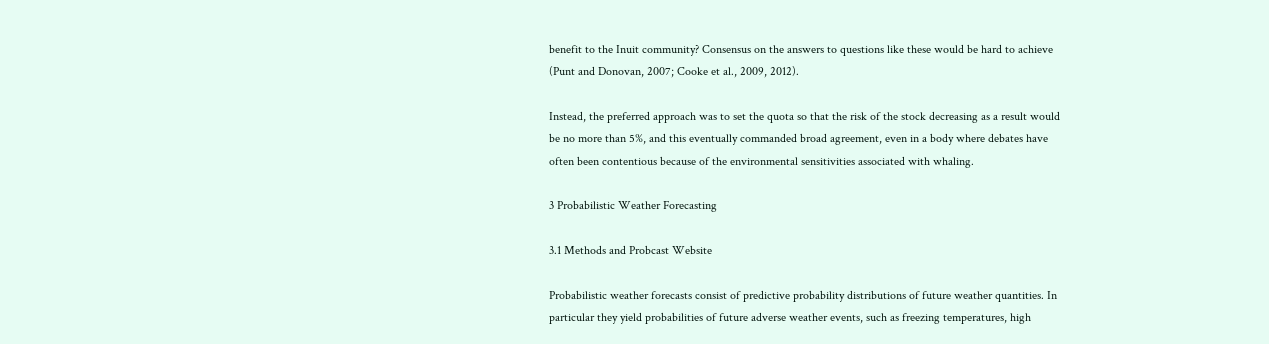benefit to the Inuit community? Consensus on the answers to questions like these would be hard to achieve (Punt and Donovan, 2007; Cooke et al., 2009, 2012).

Instead, the preferred approach was to set the quota so that the risk of the stock decreasing as a result would be no more than 5%, and this eventually commanded broad agreement, even in a body where debates have often been contentious because of the environmental sensitivities associated with whaling.

3 Probabilistic Weather Forecasting

3.1 Methods and Probcast Website

Probabilistic weather forecasts consist of predictive probability distributions of future weather quantities. In particular they yield probabilities of future adverse weather events, such as freezing temperatures, high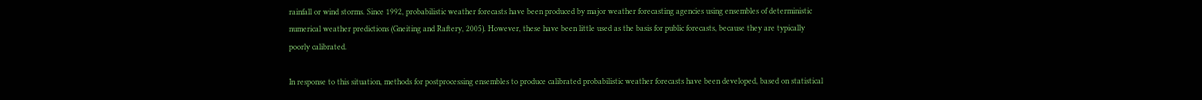rainfall or wind storms. Since 1992, probabilistic weather forecasts have been produced by major weather forecasting agencies using ensembles of deterministic numerical weather predictions (Gneiting and Raftery, 2005). However, these have been little used as the basis for public forecasts, because they are typically poorly calibrated.

In response to this situation, methods for postprocessing ensembles to produce calibrated probabilistic weather forecasts have been developed, based on statistical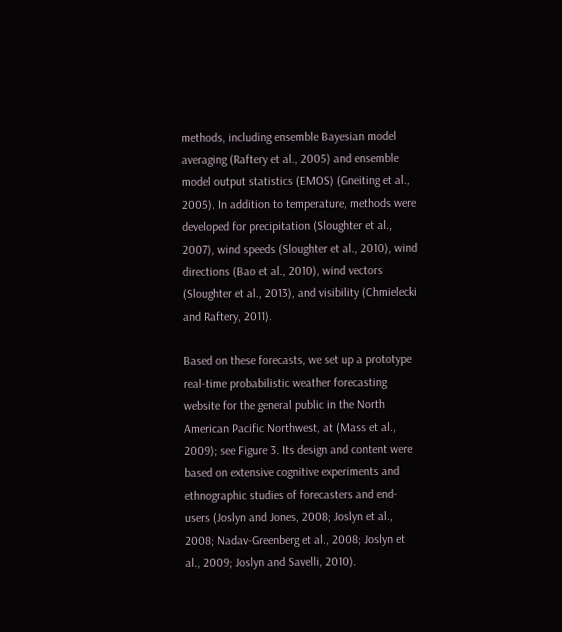methods, including ensemble Bayesian model averaging (Raftery et al., 2005) and ensemble model output statistics (EMOS) (Gneiting et al., 2005). In addition to temperature, methods were developed for precipitation (Sloughter et al., 2007), wind speeds (Sloughter et al., 2010), wind directions (Bao et al., 2010), wind vectors (Sloughter et al., 2013), and visibility (Chmielecki and Raftery, 2011).

Based on these forecasts, we set up a prototype real-time probabilistic weather forecasting website for the general public in the North American Pacific Northwest, at (Mass et al., 2009); see Figure 3. Its design and content were based on extensive cognitive experiments and ethnographic studies of forecasters and end-users (Joslyn and Jones, 2008; Joslyn et al., 2008; Nadav-Greenberg et al., 2008; Joslyn et al., 2009; Joslyn and Savelli, 2010).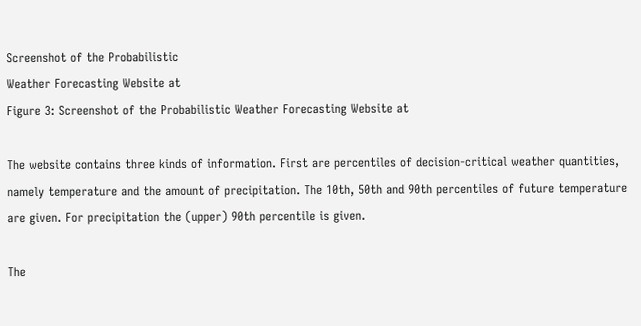Screenshot of the Probabilistic
Weather Forecasting Website at
Figure 3: Screenshot of the Probabilistic Weather Forecasting Website at

The website contains three kinds of information. First are percentiles of decision-critical weather quantities, namely temperature and the amount of precipitation. The 10th, 50th and 90th percentiles of future temperature are given. For precipitation the (upper) 90th percentile is given.

The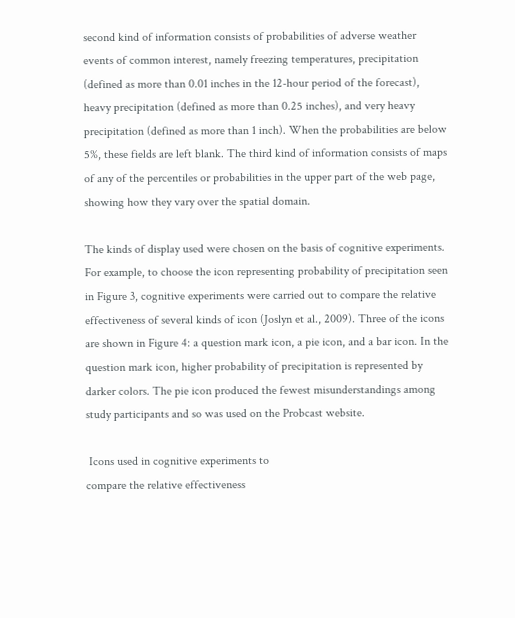second kind of information consists of probabilities of adverse weather events of common interest, namely freezing temperatures, precipitation (defined as more than 0.01 inches in the 12-hour period of the forecast), heavy precipitation (defined as more than 0.25 inches), and very heavy precipitation (defined as more than 1 inch). When the probabilities are below 5%, these fields are left blank. The third kind of information consists of maps of any of the percentiles or probabilities in the upper part of the web page, showing how they vary over the spatial domain.

The kinds of display used were chosen on the basis of cognitive experiments. For example, to choose the icon representing probability of precipitation seen in Figure 3, cognitive experiments were carried out to compare the relative effectiveness of several kinds of icon (Joslyn et al., 2009). Three of the icons are shown in Figure 4: a question mark icon, a pie icon, and a bar icon. In the question mark icon, higher probability of precipitation is represented by darker colors. The pie icon produced the fewest misunderstandings among study participants and so was used on the Probcast website.

 Icons used in cognitive experiments to
compare the relative effectiveness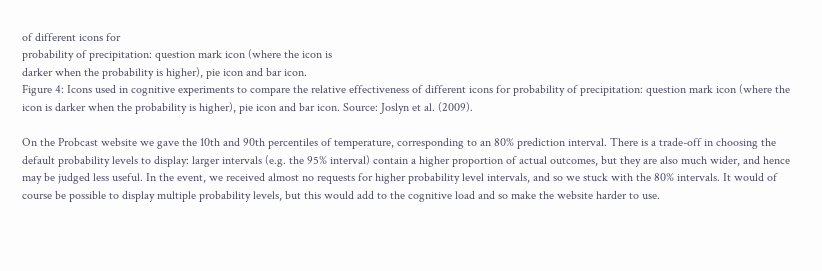of different icons for
probability of precipitation: question mark icon (where the icon is
darker when the probability is higher), pie icon and bar icon.
Figure 4: Icons used in cognitive experiments to compare the relative effectiveness of different icons for probability of precipitation: question mark icon (where the icon is darker when the probability is higher), pie icon and bar icon. Source: Joslyn et al. (2009).

On the Probcast website we gave the 10th and 90th percentiles of temperature, corresponding to an 80% prediction interval. There is a trade-off in choosing the default probability levels to display: larger intervals (e.g. the 95% interval) contain a higher proportion of actual outcomes, but they are also much wider, and hence may be judged less useful. In the event, we received almost no requests for higher probability level intervals, and so we stuck with the 80% intervals. It would of course be possible to display multiple probability levels, but this would add to the cognitive load and so make the website harder to use.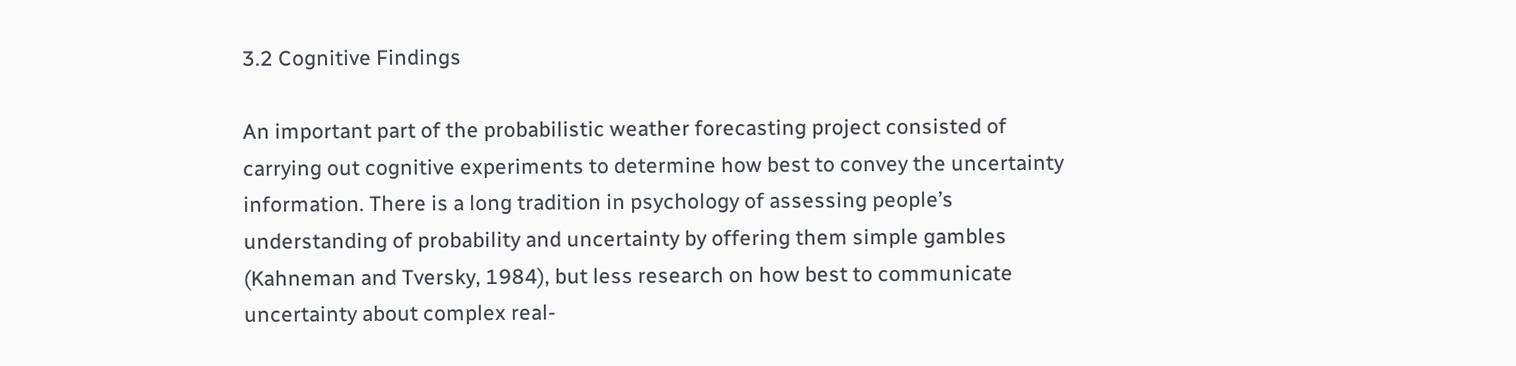3.2 Cognitive Findings

An important part of the probabilistic weather forecasting project consisted of carrying out cognitive experiments to determine how best to convey the uncertainty information. There is a long tradition in psychology of assessing people’s understanding of probability and uncertainty by offering them simple gambles (Kahneman and Tversky, 1984), but less research on how best to communicate uncertainty about complex real-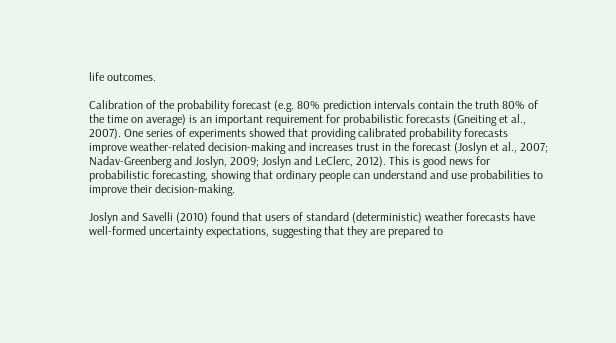life outcomes.

Calibration of the probability forecast (e.g. 80% prediction intervals contain the truth 80% of the time on average) is an important requirement for probabilistic forecasts (Gneiting et al., 2007). One series of experiments showed that providing calibrated probability forecasts improve weather-related decision-making and increases trust in the forecast (Joslyn et al., 2007; Nadav-Greenberg and Joslyn, 2009; Joslyn and LeClerc, 2012). This is good news for probabilistic forecasting, showing that ordinary people can understand and use probabilities to improve their decision-making.

Joslyn and Savelli (2010) found that users of standard (deterministic) weather forecasts have well-formed uncertainty expectations, suggesting that they are prepared to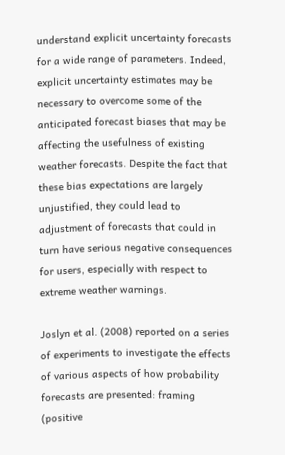understand explicit uncertainty forecasts for a wide range of parameters. Indeed, explicit uncertainty estimates may be necessary to overcome some of the anticipated forecast biases that may be affecting the usefulness of existing weather forecasts. Despite the fact that these bias expectations are largely unjustified, they could lead to adjustment of forecasts that could in turn have serious negative consequences for users, especially with respect to extreme weather warnings.

Joslyn et al. (2008) reported on a series of experiments to investigate the effects of various aspects of how probability forecasts are presented: framing (positive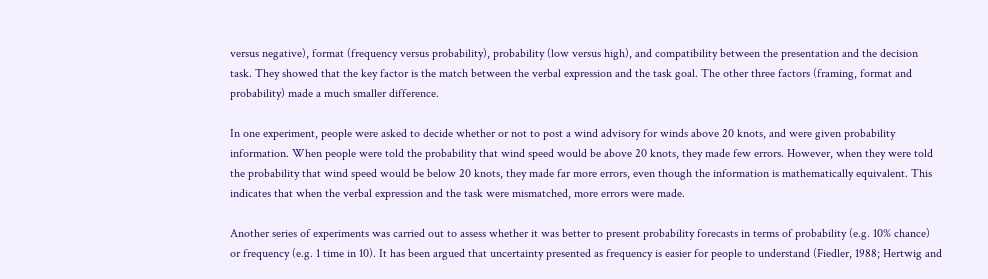versus negative), format (frequency versus probability), probability (low versus high), and compatibility between the presentation and the decision task. They showed that the key factor is the match between the verbal expression and the task goal. The other three factors (framing, format and probability) made a much smaller difference.

In one experiment, people were asked to decide whether or not to post a wind advisory for winds above 20 knots, and were given probability information. When people were told the probability that wind speed would be above 20 knots, they made few errors. However, when they were told the probability that wind speed would be below 20 knots, they made far more errors, even though the information is mathematically equivalent. This indicates that when the verbal expression and the task were mismatched, more errors were made.

Another series of experiments was carried out to assess whether it was better to present probability forecasts in terms of probability (e.g. 10% chance) or frequency (e.g. 1 time in 10). It has been argued that uncertainty presented as frequency is easier for people to understand (Fiedler, 1988; Hertwig and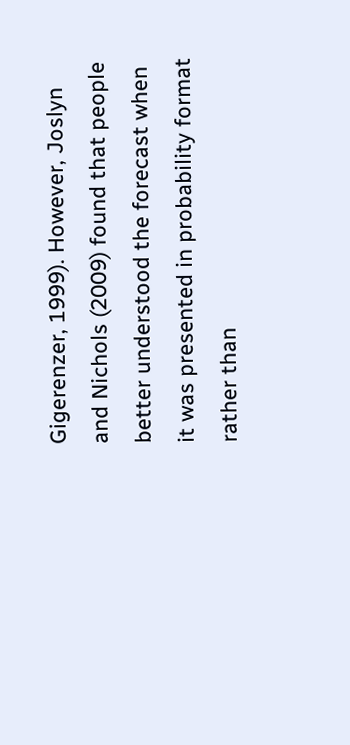Gigerenzer, 1999). However, Joslyn and Nichols (2009) found that people better understood the forecast when it was presented in probability format rather than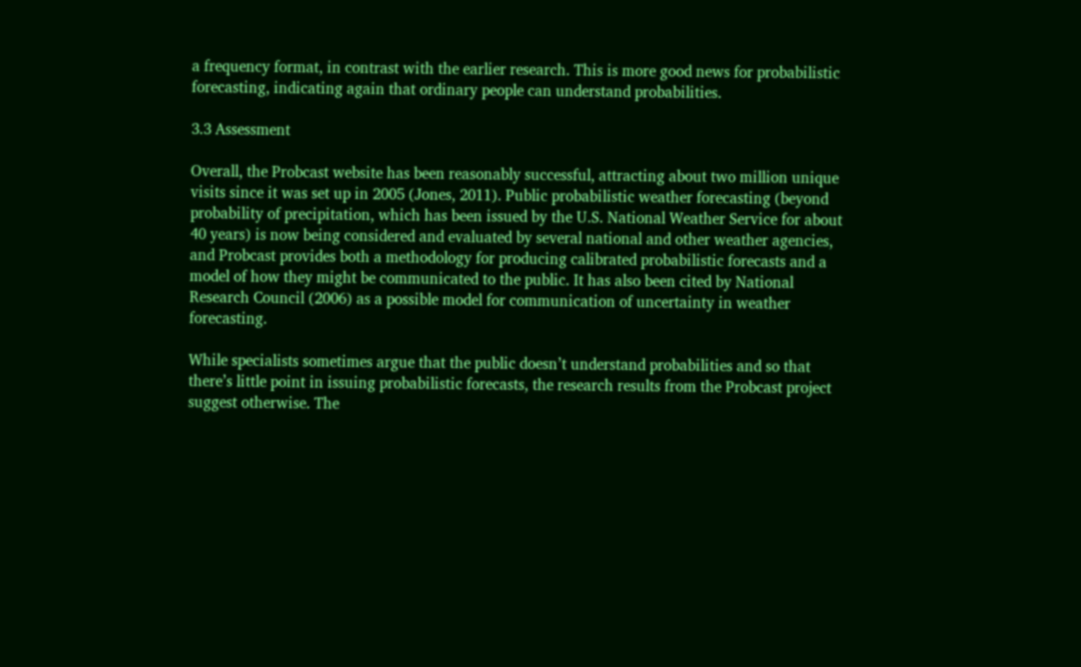a frequency format, in contrast with the earlier research. This is more good news for probabilistic forecasting, indicating again that ordinary people can understand probabilities.

3.3 Assessment

Overall, the Probcast website has been reasonably successful, attracting about two million unique visits since it was set up in 2005 (Jones, 2011). Public probabilistic weather forecasting (beyond probability of precipitation, which has been issued by the U.S. National Weather Service for about 40 years) is now being considered and evaluated by several national and other weather agencies, and Probcast provides both a methodology for producing calibrated probabilistic forecasts and a model of how they might be communicated to the public. It has also been cited by National Research Council (2006) as a possible model for communication of uncertainty in weather forecasting.

While specialists sometimes argue that the public doesn’t understand probabilities and so that there’s little point in issuing probabilistic forecasts, the research results from the Probcast project suggest otherwise. The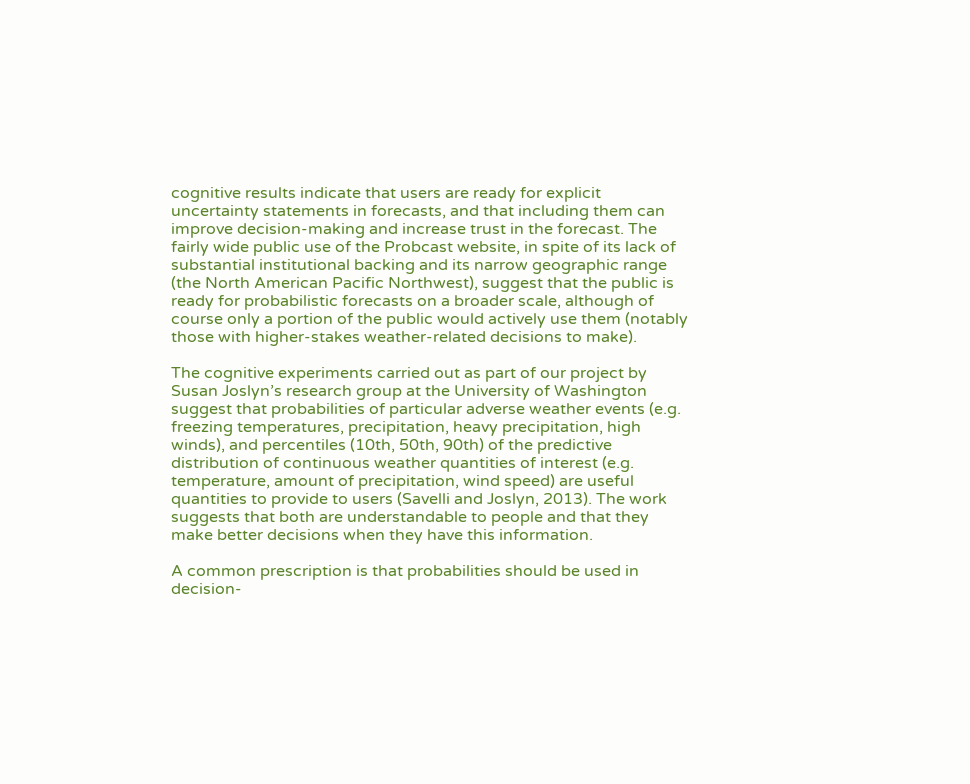cognitive results indicate that users are ready for explicit uncertainty statements in forecasts, and that including them can improve decision-making and increase trust in the forecast. The fairly wide public use of the Probcast website, in spite of its lack of substantial institutional backing and its narrow geographic range (the North American Pacific Northwest), suggest that the public is ready for probabilistic forecasts on a broader scale, although of course only a portion of the public would actively use them (notably those with higher-stakes weather-related decisions to make).

The cognitive experiments carried out as part of our project by Susan Joslyn’s research group at the University of Washington suggest that probabilities of particular adverse weather events (e.g. freezing temperatures, precipitation, heavy precipitation, high winds), and percentiles (10th, 50th, 90th) of the predictive distribution of continuous weather quantities of interest (e.g. temperature, amount of precipitation, wind speed) are useful quantities to provide to users (Savelli and Joslyn, 2013). The work suggests that both are understandable to people and that they make better decisions when they have this information.

A common prescription is that probabilities should be used in decision-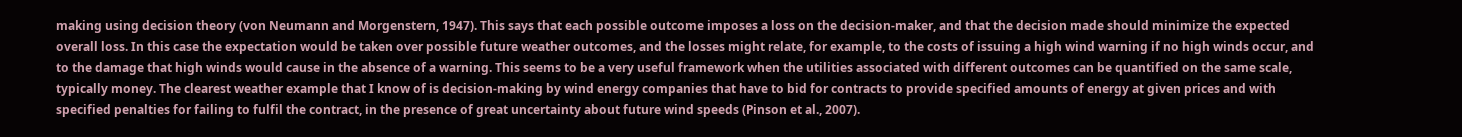making using decision theory (von Neumann and Morgenstern, 1947). This says that each possible outcome imposes a loss on the decision-maker, and that the decision made should minimize the expected overall loss. In this case the expectation would be taken over possible future weather outcomes, and the losses might relate, for example, to the costs of issuing a high wind warning if no high winds occur, and to the damage that high winds would cause in the absence of a warning. This seems to be a very useful framework when the utilities associated with different outcomes can be quantified on the same scale, typically money. The clearest weather example that I know of is decision-making by wind energy companies that have to bid for contracts to provide specified amounts of energy at given prices and with specified penalties for failing to fulfil the contract, in the presence of great uncertainty about future wind speeds (Pinson et al., 2007).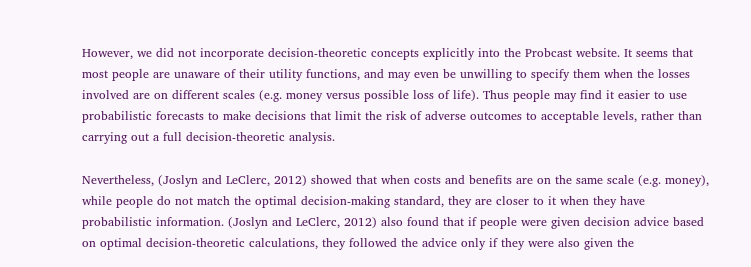However, we did not incorporate decision-theoretic concepts explicitly into the Probcast website. It seems that most people are unaware of their utility functions, and may even be unwilling to specify them when the losses involved are on different scales (e.g. money versus possible loss of life). Thus people may find it easier to use probabilistic forecasts to make decisions that limit the risk of adverse outcomes to acceptable levels, rather than carrying out a full decision-theoretic analysis.

Nevertheless, (Joslyn and LeClerc, 2012) showed that when costs and benefits are on the same scale (e.g. money), while people do not match the optimal decision-making standard, they are closer to it when they have probabilistic information. (Joslyn and LeClerc, 2012) also found that if people were given decision advice based on optimal decision-theoretic calculations, they followed the advice only if they were also given the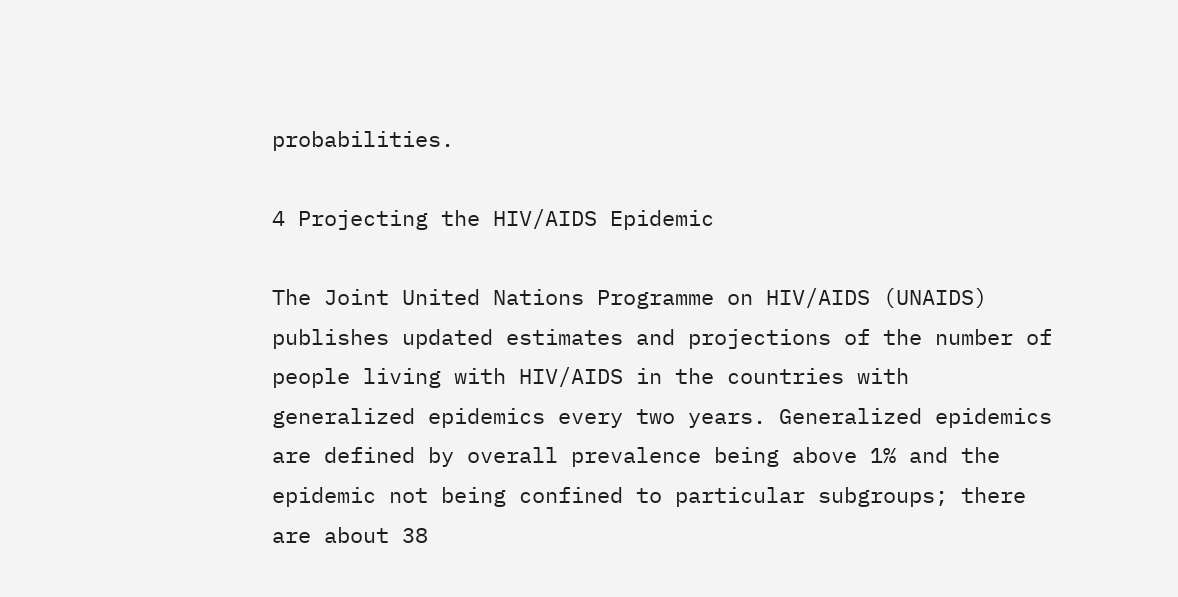probabilities.

4 Projecting the HIV/AIDS Epidemic

The Joint United Nations Programme on HIV/AIDS (UNAIDS) publishes updated estimates and projections of the number of people living with HIV/AIDS in the countries with generalized epidemics every two years. Generalized epidemics are defined by overall prevalence being above 1% and the epidemic not being confined to particular subgroups; there are about 38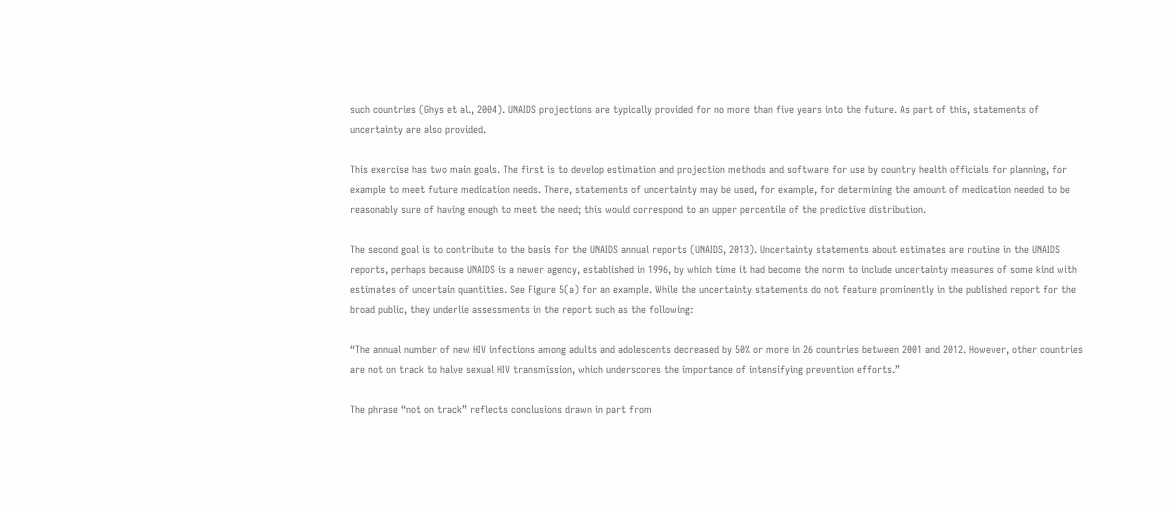such countries (Ghys et al., 2004). UNAIDS projections are typically provided for no more than five years into the future. As part of this, statements of uncertainty are also provided.

This exercise has two main goals. The first is to develop estimation and projection methods and software for use by country health officials for planning, for example to meet future medication needs. There, statements of uncertainty may be used, for example, for determining the amount of medication needed to be reasonably sure of having enough to meet the need; this would correspond to an upper percentile of the predictive distribution.

The second goal is to contribute to the basis for the UNAIDS annual reports (UNAIDS, 2013). Uncertainty statements about estimates are routine in the UNAIDS reports, perhaps because UNAIDS is a newer agency, established in 1996, by which time it had become the norm to include uncertainty measures of some kind with estimates of uncertain quantities. See Figure 5(a) for an example. While the uncertainty statements do not feature prominently in the published report for the broad public, they underlie assessments in the report such as the following:

“The annual number of new HIV infections among adults and adolescents decreased by 50% or more in 26 countries between 2001 and 2012. However, other countries are not on track to halve sexual HIV transmission, which underscores the importance of intensifying prevention efforts.”

The phrase “not on track” reflects conclusions drawn in part from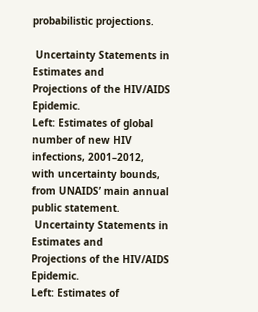probabilistic projections.

 Uncertainty Statements in Estimates and
Projections of the HIV/AIDS Epidemic.
Left: Estimates of global number of new HIV infections, 2001–2012,
with uncertainty bounds, from UNAIDS’ main annual public statement.
 Uncertainty Statements in Estimates and
Projections of the HIV/AIDS Epidemic.
Left: Estimates of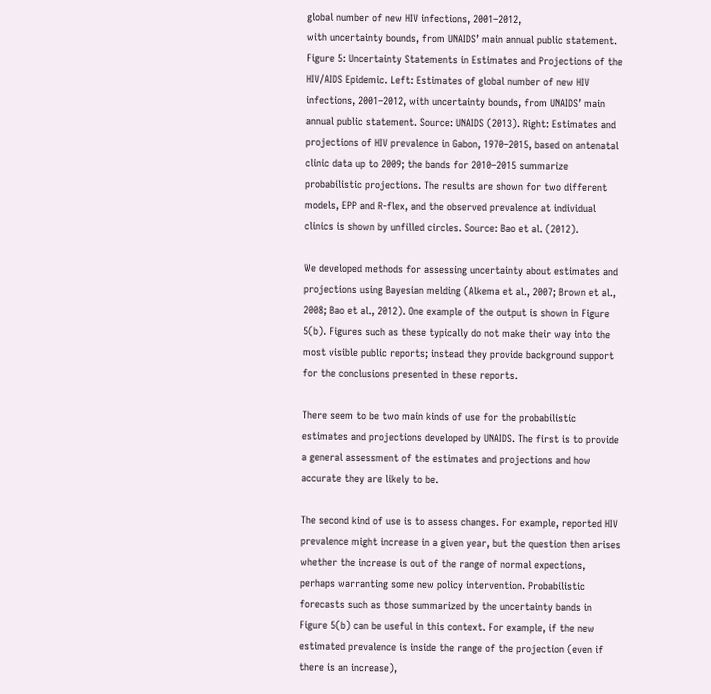global number of new HIV infections, 2001–2012,
with uncertainty bounds, from UNAIDS’ main annual public statement.
Figure 5: Uncertainty Statements in Estimates and Projections of the HIV/AIDS Epidemic. Left: Estimates of global number of new HIV infections, 2001–2012, with uncertainty bounds, from UNAIDS’ main annual public statement. Source: UNAIDS (2013). Right: Estimates and projections of HIV prevalence in Gabon, 1970–2015, based on antenatal clinic data up to 2009; the bands for 2010–2015 summarize probabilistic projections. The results are shown for two different models, EPP and R-flex, and the observed prevalence at individual clinics is shown by unfilled circles. Source: Bao et al. (2012).

We developed methods for assessing uncertainty about estimates and projections using Bayesian melding (Alkema et al., 2007; Brown et al., 2008; Bao et al., 2012). One example of the output is shown in Figure 5(b). Figures such as these typically do not make their way into the most visible public reports; instead they provide background support for the conclusions presented in these reports.

There seem to be two main kinds of use for the probabilistic estimates and projections developed by UNAIDS. The first is to provide a general assessment of the estimates and projections and how accurate they are likely to be.

The second kind of use is to assess changes. For example, reported HIV prevalence might increase in a given year, but the question then arises whether the increase is out of the range of normal expections, perhaps warranting some new policy intervention. Probabilistic forecasts such as those summarized by the uncertainty bands in Figure 5(b) can be useful in this context. For example, if the new estimated prevalence is inside the range of the projection (even if there is an increase),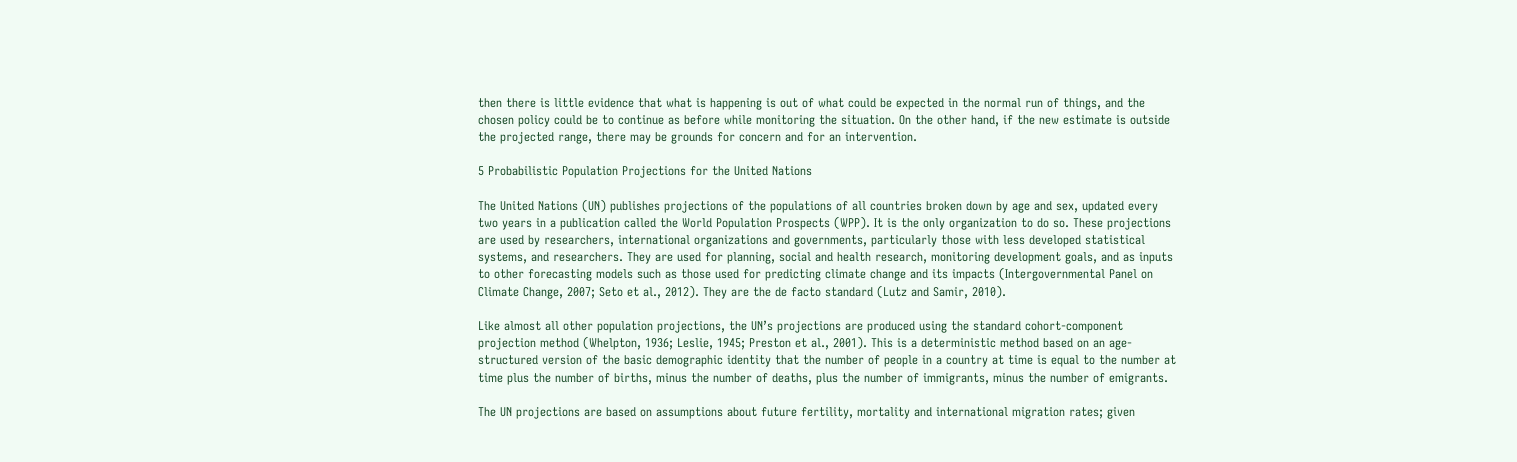then there is little evidence that what is happening is out of what could be expected in the normal run of things, and the chosen policy could be to continue as before while monitoring the situation. On the other hand, if the new estimate is outside the projected range, there may be grounds for concern and for an intervention.

5 Probabilistic Population Projections for the United Nations

The United Nations (UN) publishes projections of the populations of all countries broken down by age and sex, updated every two years in a publication called the World Population Prospects (WPP). It is the only organization to do so. These projections are used by researchers, international organizations and governments, particularly those with less developed statistical systems, and researchers. They are used for planning, social and health research, monitoring development goals, and as inputs to other forecasting models such as those used for predicting climate change and its impacts (Intergovernmental Panel on Climate Change, 2007; Seto et al., 2012). They are the de facto standard (Lutz and Samir, 2010).

Like almost all other population projections, the UN’s projections are produced using the standard cohort-component projection method (Whelpton, 1936; Leslie, 1945; Preston et al., 2001). This is a deterministic method based on an age-structured version of the basic demographic identity that the number of people in a country at time is equal to the number at time plus the number of births, minus the number of deaths, plus the number of immigrants, minus the number of emigrants.

The UN projections are based on assumptions about future fertility, mortality and international migration rates; given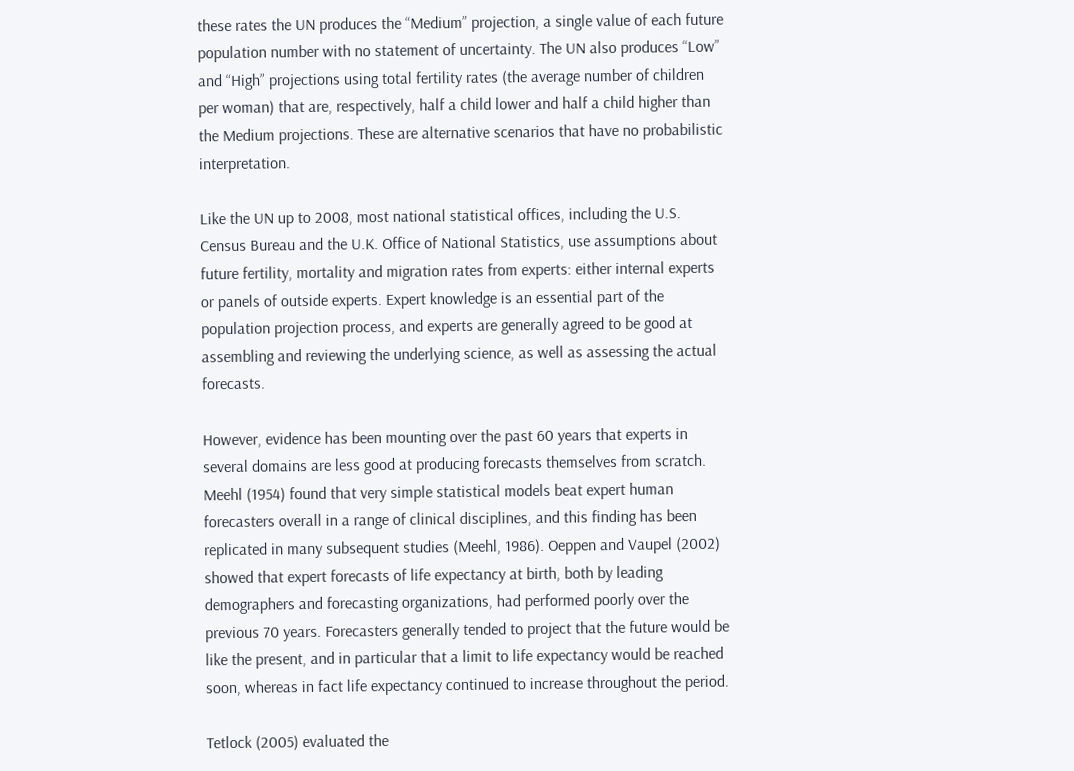these rates the UN produces the “Medium” projection, a single value of each future population number with no statement of uncertainty. The UN also produces “Low” and “High” projections using total fertility rates (the average number of children per woman) that are, respectively, half a child lower and half a child higher than the Medium projections. These are alternative scenarios that have no probabilistic interpretation.

Like the UN up to 2008, most national statistical offices, including the U.S. Census Bureau and the U.K. Office of National Statistics, use assumptions about future fertility, mortality and migration rates from experts: either internal experts or panels of outside experts. Expert knowledge is an essential part of the population projection process, and experts are generally agreed to be good at assembling and reviewing the underlying science, as well as assessing the actual forecasts.

However, evidence has been mounting over the past 60 years that experts in several domains are less good at producing forecasts themselves from scratch. Meehl (1954) found that very simple statistical models beat expert human forecasters overall in a range of clinical disciplines, and this finding has been replicated in many subsequent studies (Meehl, 1986). Oeppen and Vaupel (2002) showed that expert forecasts of life expectancy at birth, both by leading demographers and forecasting organizations, had performed poorly over the previous 70 years. Forecasters generally tended to project that the future would be like the present, and in particular that a limit to life expectancy would be reached soon, whereas in fact life expectancy continued to increase throughout the period.

Tetlock (2005) evaluated the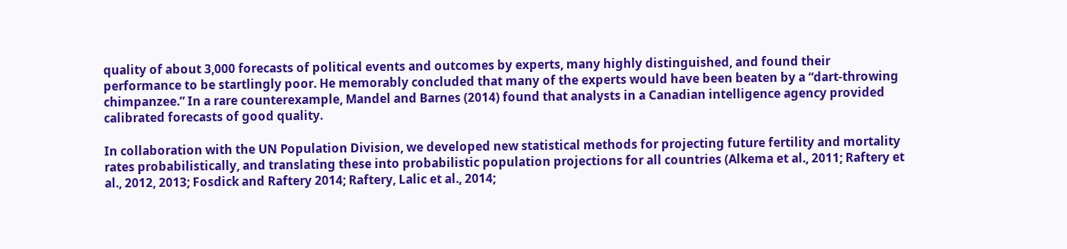quality of about 3,000 forecasts of political events and outcomes by experts, many highly distinguished, and found their performance to be startlingly poor. He memorably concluded that many of the experts would have been beaten by a “dart-throwing chimpanzee.” In a rare counterexample, Mandel and Barnes (2014) found that analysts in a Canadian intelligence agency provided calibrated forecasts of good quality.

In collaboration with the UN Population Division, we developed new statistical methods for projecting future fertility and mortality rates probabilistically, and translating these into probabilistic population projections for all countries (Alkema et al., 2011; Raftery et al., 2012, 2013; Fosdick and Raftery 2014; Raftery, Lalic et al., 2014;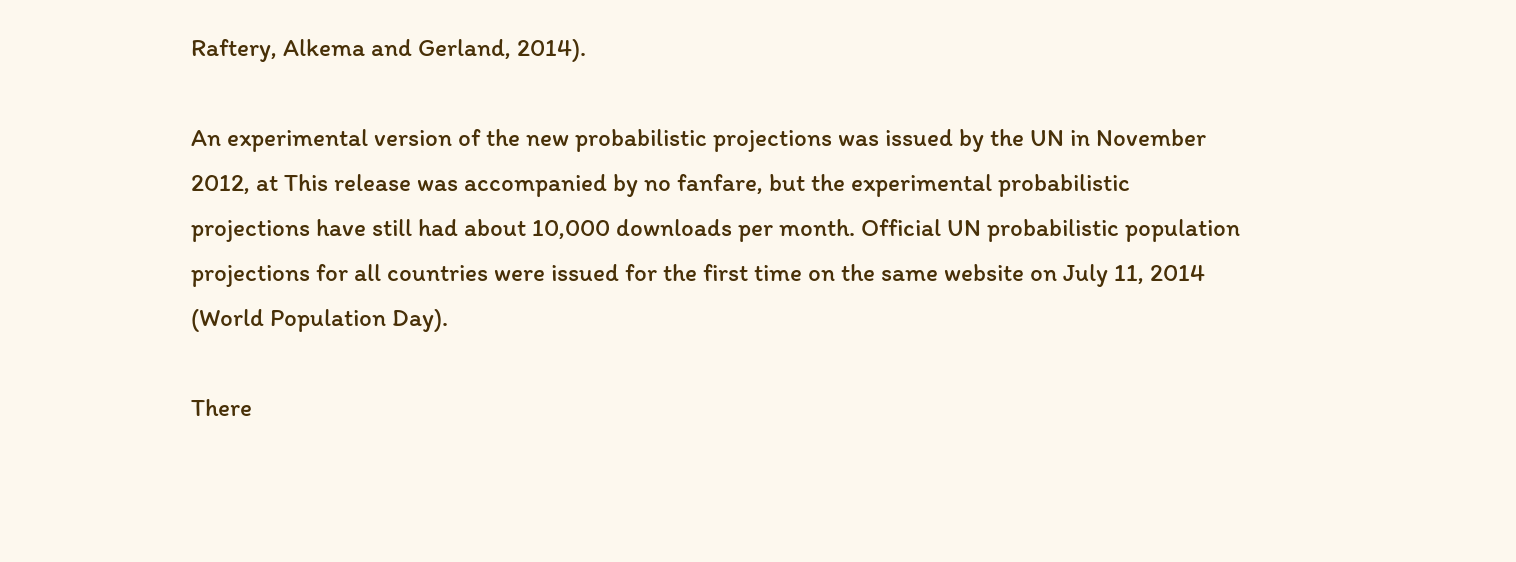Raftery, Alkema and Gerland, 2014).

An experimental version of the new probabilistic projections was issued by the UN in November 2012, at This release was accompanied by no fanfare, but the experimental probabilistic projections have still had about 10,000 downloads per month. Official UN probabilistic population projections for all countries were issued for the first time on the same website on July 11, 2014 (World Population Day).

There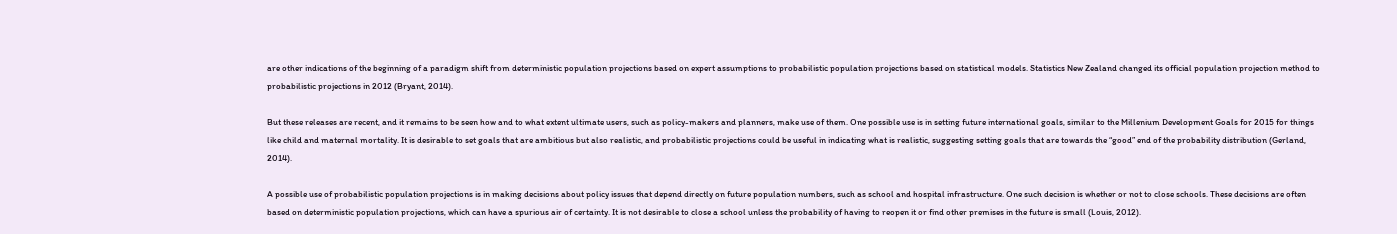are other indications of the beginning of a paradigm shift from deterministic population projections based on expert assumptions to probabilistic population projections based on statistical models. Statistics New Zealand changed its official population projection method to probabilistic projections in 2012 (Bryant, 2014).

But these releases are recent, and it remains to be seen how and to what extent ultimate users, such as policy-makers and planners, make use of them. One possible use is in setting future international goals, similar to the Millenium Development Goals for 2015 for things like child and maternal mortality. It is desirable to set goals that are ambitious but also realistic, and probabilistic projections could be useful in indicating what is realistic, suggesting setting goals that are towards the “good” end of the probability distribution (Gerland, 2014).

A possible use of probabilistic population projections is in making decisions about policy issues that depend directly on future population numbers, such as school and hospital infrastructure. One such decision is whether or not to close schools. These decisions are often based on deterministic population projections, which can have a spurious air of certainty. It is not desirable to close a school unless the probability of having to reopen it or find other premises in the future is small (Louis, 2012).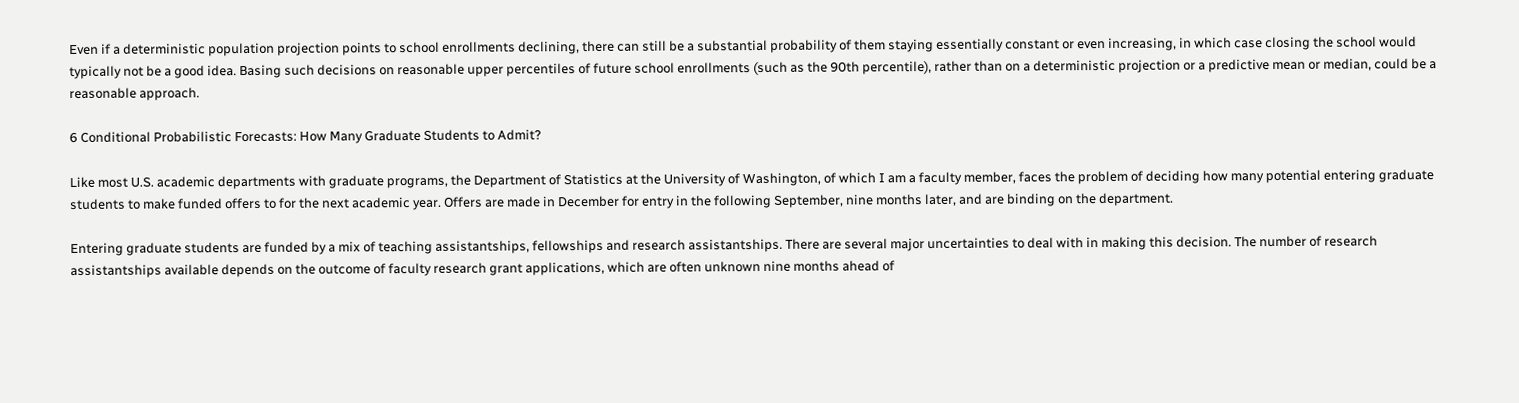Even if a deterministic population projection points to school enrollments declining, there can still be a substantial probability of them staying essentially constant or even increasing, in which case closing the school would typically not be a good idea. Basing such decisions on reasonable upper percentiles of future school enrollments (such as the 90th percentile), rather than on a deterministic projection or a predictive mean or median, could be a reasonable approach.

6 Conditional Probabilistic Forecasts: How Many Graduate Students to Admit?

Like most U.S. academic departments with graduate programs, the Department of Statistics at the University of Washington, of which I am a faculty member, faces the problem of deciding how many potential entering graduate students to make funded offers to for the next academic year. Offers are made in December for entry in the following September, nine months later, and are binding on the department.

Entering graduate students are funded by a mix of teaching assistantships, fellowships and research assistantships. There are several major uncertainties to deal with in making this decision. The number of research assistantships available depends on the outcome of faculty research grant applications, which are often unknown nine months ahead of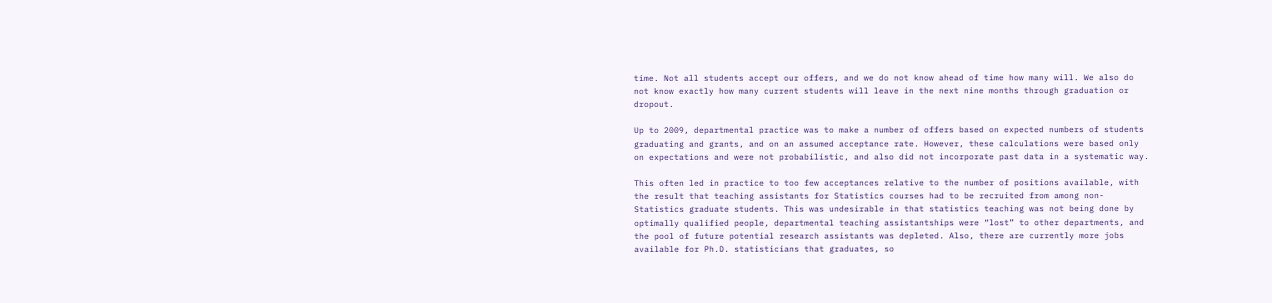time. Not all students accept our offers, and we do not know ahead of time how many will. We also do not know exactly how many current students will leave in the next nine months through graduation or dropout.

Up to 2009, departmental practice was to make a number of offers based on expected numbers of students graduating and grants, and on an assumed acceptance rate. However, these calculations were based only on expectations and were not probabilistic, and also did not incorporate past data in a systematic way.

This often led in practice to too few acceptances relative to the number of positions available, with the result that teaching assistants for Statistics courses had to be recruited from among non-Statistics graduate students. This was undesirable in that statistics teaching was not being done by optimally qualified people, departmental teaching assistantships were “lost” to other departments, and the pool of future potential research assistants was depleted. Also, there are currently more jobs available for Ph.D. statisticians that graduates, so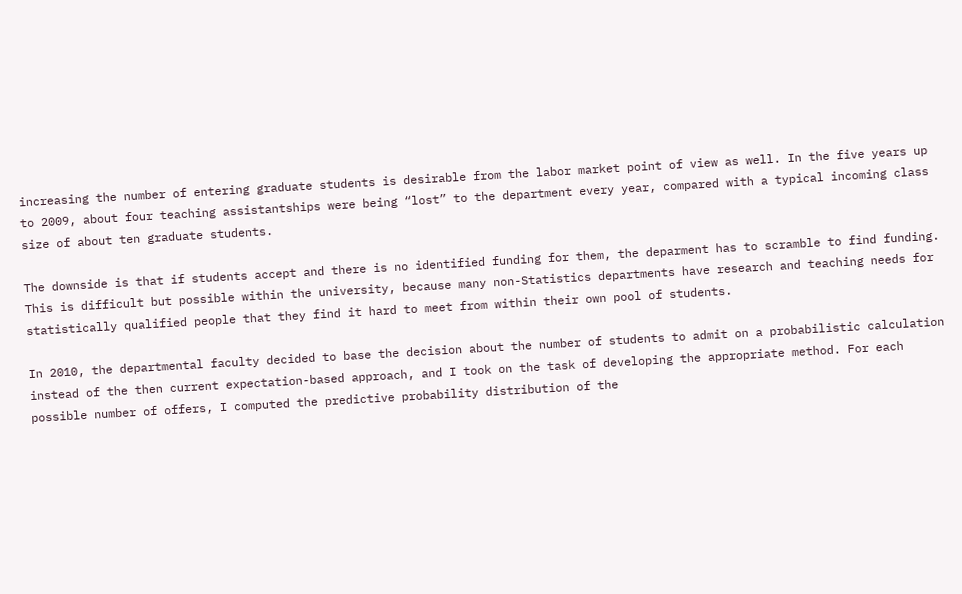increasing the number of entering graduate students is desirable from the labor market point of view as well. In the five years up to 2009, about four teaching assistantships were being “lost” to the department every year, compared with a typical incoming class size of about ten graduate students.

The downside is that if students accept and there is no identified funding for them, the deparment has to scramble to find funding. This is difficult but possible within the university, because many non-Statistics departments have research and teaching needs for statistically qualified people that they find it hard to meet from within their own pool of students.

In 2010, the departmental faculty decided to base the decision about the number of students to admit on a probabilistic calculation instead of the then current expectation-based approach, and I took on the task of developing the appropriate method. For each possible number of offers, I computed the predictive probability distribution of the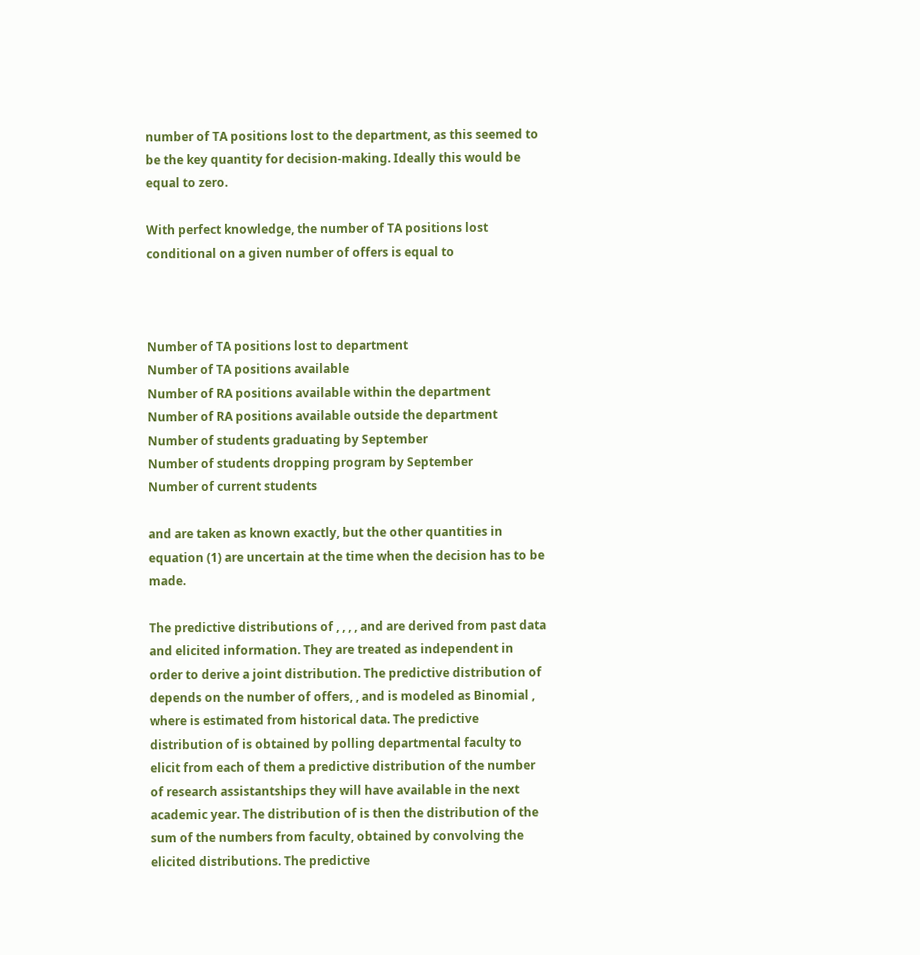number of TA positions lost to the department, as this seemed to be the key quantity for decision-making. Ideally this would be equal to zero.

With perfect knowledge, the number of TA positions lost conditional on a given number of offers is equal to



Number of TA positions lost to department
Number of TA positions available
Number of RA positions available within the department
Number of RA positions available outside the department
Number of students graduating by September
Number of students dropping program by September
Number of current students

and are taken as known exactly, but the other quantities in equation (1) are uncertain at the time when the decision has to be made.

The predictive distributions of , , , , and are derived from past data and elicited information. They are treated as independent in order to derive a joint distribution. The predictive distribution of depends on the number of offers, , and is modeled as Binomial , where is estimated from historical data. The predictive distribution of is obtained by polling departmental faculty to elicit from each of them a predictive distribution of the number of research assistantships they will have available in the next academic year. The distribution of is then the distribution of the sum of the numbers from faculty, obtained by convolving the elicited distributions. The predictive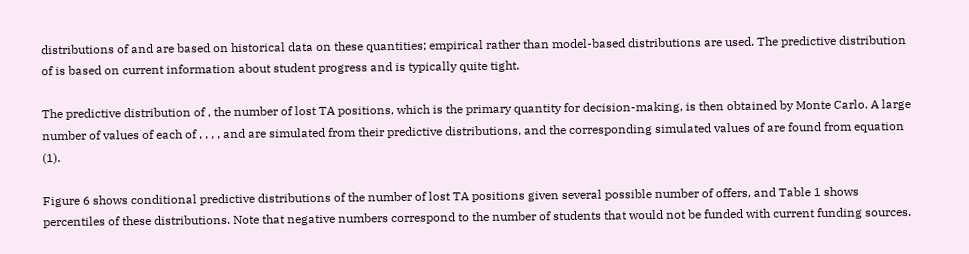distributions of and are based on historical data on these quantities; empirical rather than model-based distributions are used. The predictive distribution of is based on current information about student progress and is typically quite tight.

The predictive distribution of , the number of lost TA positions, which is the primary quantity for decision-making, is then obtained by Monte Carlo. A large number of values of each of , , , , and are simulated from their predictive distributions, and the corresponding simulated values of are found from equation (1).

Figure 6 shows conditional predictive distributions of the number of lost TA positions given several possible number of offers, and Table 1 shows percentiles of these distributions. Note that negative numbers correspond to the number of students that would not be funded with current funding sources.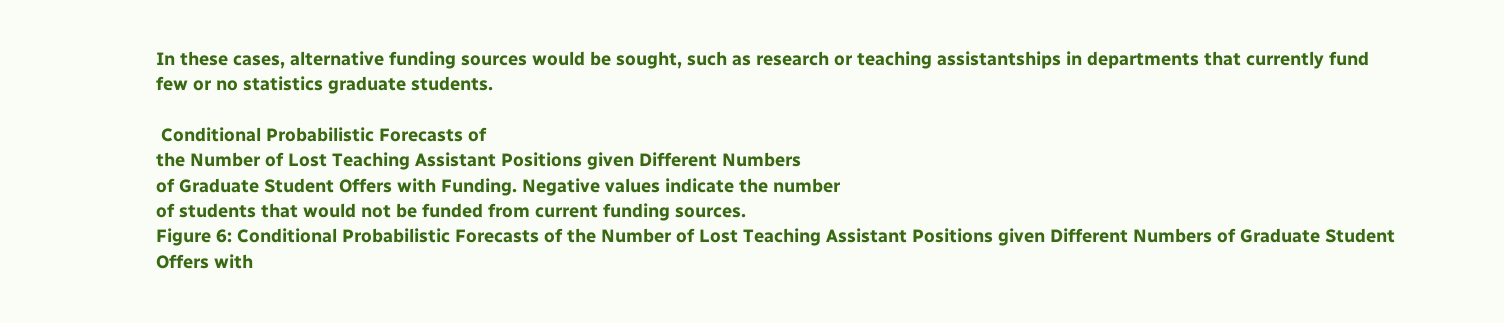In these cases, alternative funding sources would be sought, such as research or teaching assistantships in departments that currently fund few or no statistics graduate students.

 Conditional Probabilistic Forecasts of
the Number of Lost Teaching Assistant Positions given Different Numbers
of Graduate Student Offers with Funding. Negative values indicate the number
of students that would not be funded from current funding sources.
Figure 6: Conditional Probabilistic Forecasts of the Number of Lost Teaching Assistant Positions given Different Numbers of Graduate Student Offers with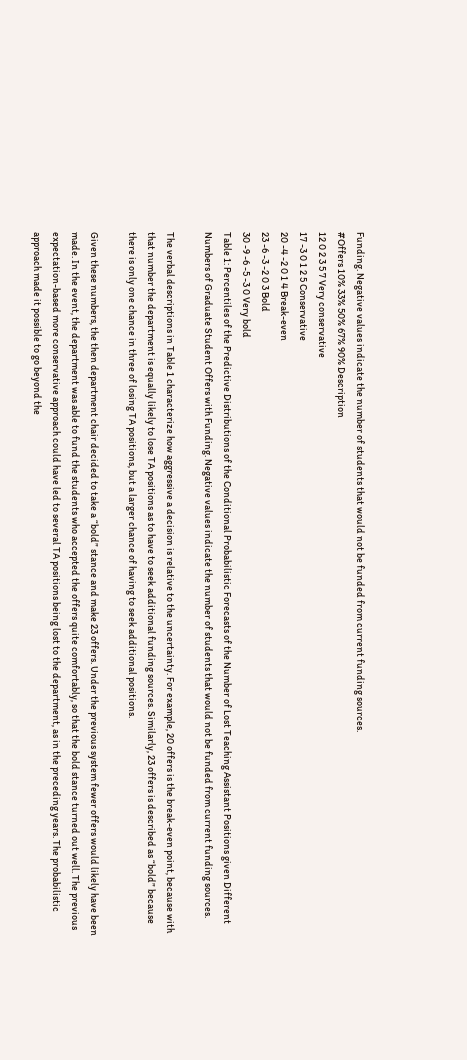Funding. Negative values indicate the number of students that would not be funded from current funding sources.
#Offers 10% 33% 50% 67% 90% Description
12 0 2 3 5 7 Very conservative
17 -3 0 1 2 5 Conservative
20 -4 -2 0 1 4 Break-even
23 -6 -3 -2 0 3 Bold
30 -9 -6 -5 -3 0 Very bold
Table 1: Percentiles of the Predictive Distributions of the Conditional Probabilistic Forecasts of the Number of Lost Teaching Assistant Positions given Different Numbers of Graduate Student Offers with Funding. Negative values indicate the number of students that would not be funded from current funding sources.

The verbal descriptions in Table 1 characterize how aggressive a decision is relative to the uncertainty. For example, 20 offers is the break-even point, because with that number the department is equally likely to lose TA positions as to have to seek additional funding sources. Similarly, 23 offers is described as “bold” because there is only one chance in three of losing TA positions, but a larger chance of having to seek additional positions.

Given these numbers, the then department chair decided to take a “bold” stance and make 23 offers. Under the previous system fewer offers would likely have been made. In the event, the department was able to fund the students who accepted the offers quite comfortably, so that the bold stance turned out well. The previous expectation-based more conservative approach could have led to several TA positions being lost to the department, as in the preceding years. The probabilistic approach made it possible to go beyond the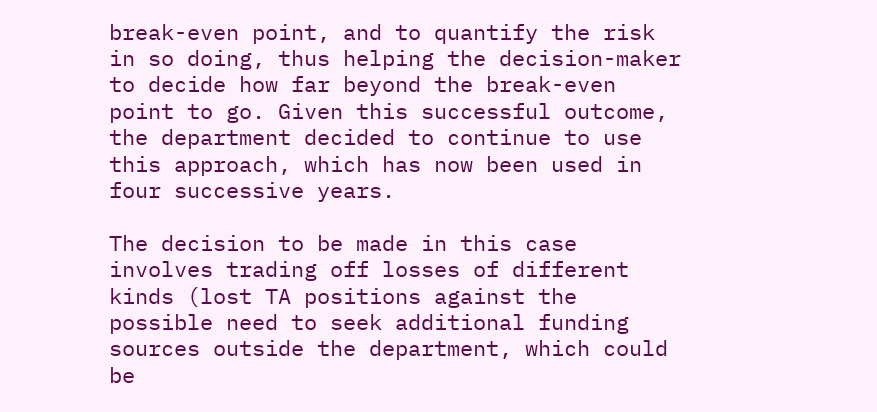break-even point, and to quantify the risk in so doing, thus helping the decision-maker to decide how far beyond the break-even point to go. Given this successful outcome, the department decided to continue to use this approach, which has now been used in four successive years.

The decision to be made in this case involves trading off losses of different kinds (lost TA positions against the possible need to seek additional funding sources outside the department, which could be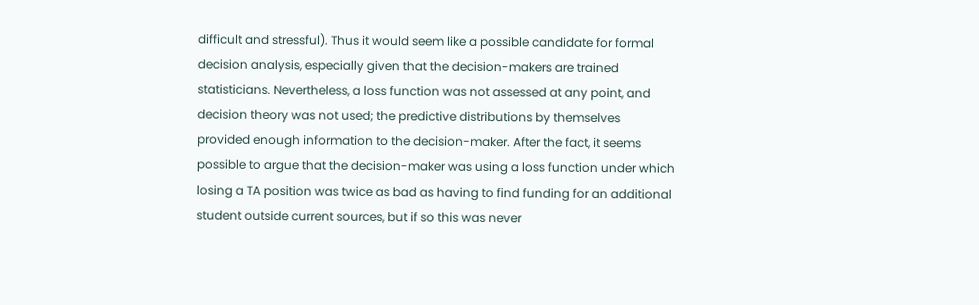difficult and stressful). Thus it would seem like a possible candidate for formal decision analysis, especially given that the decision-makers are trained statisticians. Nevertheless, a loss function was not assessed at any point, and decision theory was not used; the predictive distributions by themselves provided enough information to the decision-maker. After the fact, it seems possible to argue that the decision-maker was using a loss function under which losing a TA position was twice as bad as having to find funding for an additional student outside current sources, but if so this was never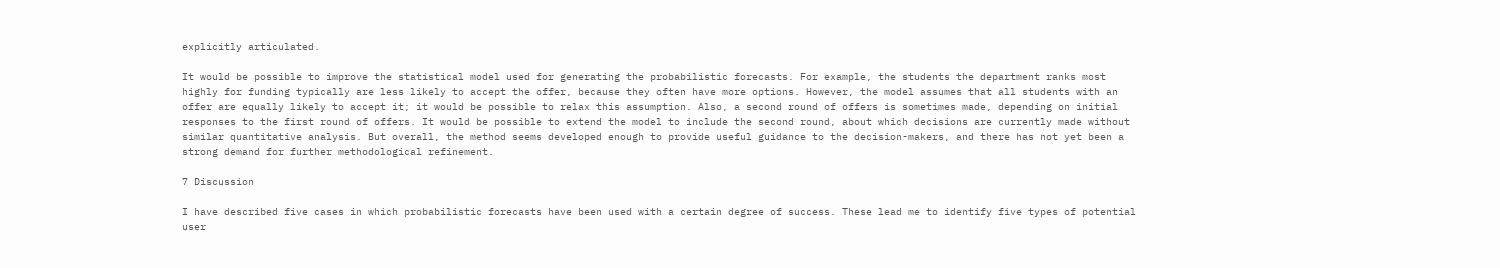explicitly articulated.

It would be possible to improve the statistical model used for generating the probabilistic forecasts. For example, the students the department ranks most highly for funding typically are less likely to accept the offer, because they often have more options. However, the model assumes that all students with an offer are equally likely to accept it; it would be possible to relax this assumption. Also, a second round of offers is sometimes made, depending on initial responses to the first round of offers. It would be possible to extend the model to include the second round, about which decisions are currently made without similar quantitative analysis. But overall, the method seems developed enough to provide useful guidance to the decision-makers, and there has not yet been a strong demand for further methodological refinement.

7 Discussion

I have described five cases in which probabilistic forecasts have been used with a certain degree of success. These lead me to identify five types of potential user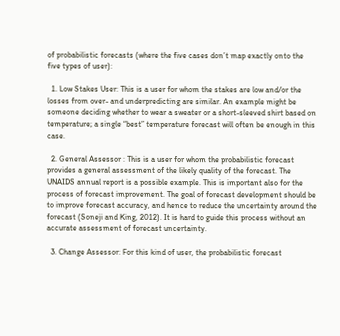of probabilistic forecasts (where the five cases don’t map exactly onto the five types of user):

  1. Low Stakes User: This is a user for whom the stakes are low and/or the losses from over- and underpredicting are similar. An example might be someone deciding whether to wear a sweater or a short-sleeved shirt based on temperature; a single “best” temperature forecast will often be enough in this case.

  2. General Assessor : This is a user for whom the probabilistic forecast provides a general assessment of the likely quality of the forecast. The UNAIDS annual report is a possible example. This is important also for the process of forecast improvement. The goal of forecast development should be to improve forecast accuracy, and hence to reduce the uncertainty around the forecast (Soneji and King, 2012). It is hard to guide this process without an accurate assessment of forecast uncertainty.

  3. Change Assessor: For this kind of user, the probabilistic forecast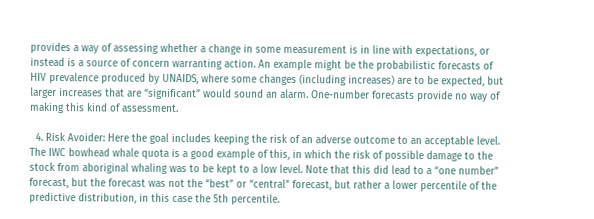provides a way of assessing whether a change in some measurement is in line with expectations, or instead is a source of concern warranting action. An example might be the probabilistic forecasts of HIV prevalence produced by UNAIDS, where some changes (including increases) are to be expected, but larger increases that are “significant” would sound an alarm. One-number forecasts provide no way of making this kind of assessment.

  4. Risk Avoider: Here the goal includes keeping the risk of an adverse outcome to an acceptable level. The IWC bowhead whale quota is a good example of this, in which the risk of possible damage to the stock from aboriginal whaling was to be kept to a low level. Note that this did lead to a “one number” forecast, but the forecast was not the “best” or “central” forecast, but rather a lower percentile of the predictive distribution, in this case the 5th percentile.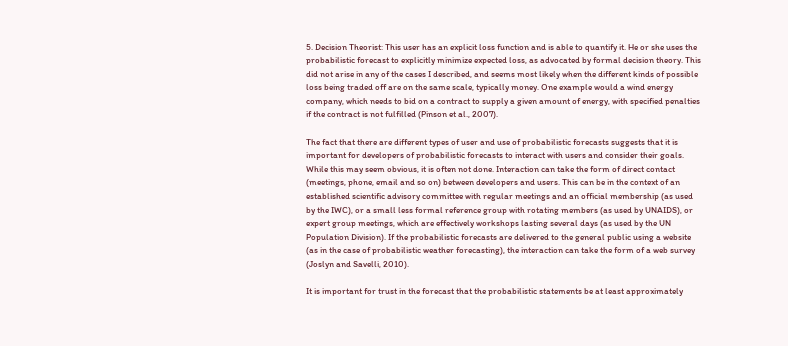5. Decision Theorist: This user has an explicit loss function and is able to quantify it. He or she uses the probabilistic forecast to explicitly minimize expected loss, as advocated by formal decision theory. This did not arise in any of the cases I described, and seems most likely when the different kinds of possible loss being traded off are on the same scale, typically money. One example would a wind energy company, which needs to bid on a contract to supply a given amount of energy, with specified penalties if the contract is not fulfilled (Pinson et al., 2007).

The fact that there are different types of user and use of probabilistic forecasts suggests that it is important for developers of probabilistic forecasts to interact with users and consider their goals. While this may seem obvious, it is often not done. Interaction can take the form of direct contact (meetings, phone, email and so on) between developers and users. This can be in the context of an established scientific advisory committee with regular meetings and an official membership (as used by the IWC), or a small less formal reference group with rotating members (as used by UNAIDS), or expert group meetings, which are effectively workshops lasting several days (as used by the UN Population Division). If the probabilistic forecasts are delivered to the general public using a website (as in the case of probabilistic weather forecasting), the interaction can take the form of a web survey (Joslyn and Savelli, 2010).

It is important for trust in the forecast that the probabilistic statements be at least approximately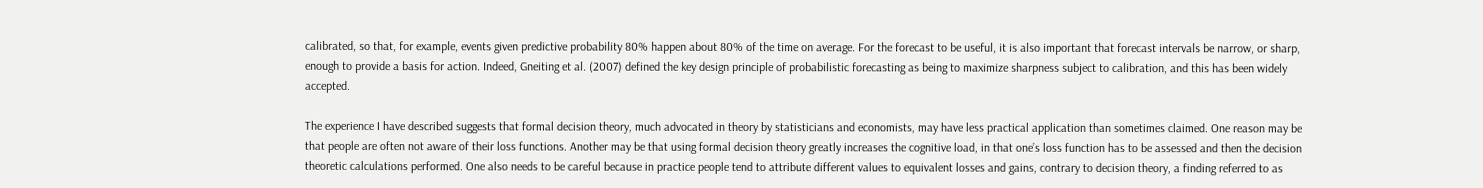calibrated, so that, for example, events given predictive probability 80% happen about 80% of the time on average. For the forecast to be useful, it is also important that forecast intervals be narrow, or sharp, enough to provide a basis for action. Indeed, Gneiting et al. (2007) defined the key design principle of probabilistic forecasting as being to maximize sharpness subject to calibration, and this has been widely accepted.

The experience I have described suggests that formal decision theory, much advocated in theory by statisticians and economists, may have less practical application than sometimes claimed. One reason may be that people are often not aware of their loss functions. Another may be that using formal decision theory greatly increases the cognitive load, in that one’s loss function has to be assessed and then the decision theoretic calculations performed. One also needs to be careful because in practice people tend to attribute different values to equivalent losses and gains, contrary to decision theory, a finding referred to as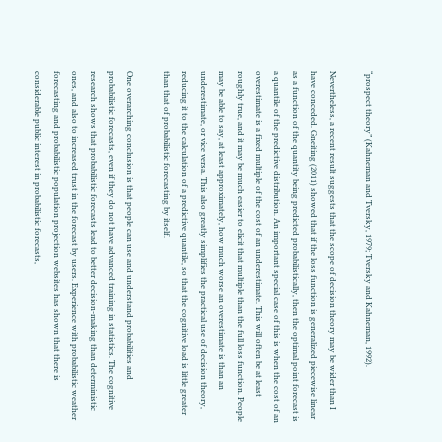“prospect theory” (Kahneman and Tversky, 1979; Tversky and Kahneman, 1992).

Nevertheless, a recent result suggests that the scope of decision theory may be wider than I have conceded. Gneiting (2011) showed that if the loss function is generalized piecewise linear as a function of the quantity being predicted probabilistically, then the optimal point forecast is a quantile of the predictive distribution. An important special case of this is when the cost of an overestimate is a fixed multiple of the cost of an underestimate. This will often be at least roughly true, and it may be much easier to elicit that multiple than the full loss function. People may be able to say, at least approximately, how much worse an overestimate is than an underestimate, or vice versa. This also greatly simplifies the practical use of decision theory, reducing it to the calculation of a predictive quantile, so that the cognitive load is little greater than that of probabilistic forecasting by itself.

One overarching conclusion is that people can use and understand probabilities and probabilistic forecasts, even if they do not have advanced training in statistics. The cognitive research shows that probabilistic forecasts lead to better decision-making than deterministic ones, and also to increased trust in the forecast by users. Experience with probabilistic weather forecasting and probabilistic population projection websites has shown that there is considerable public interest in probabilistic forecasts,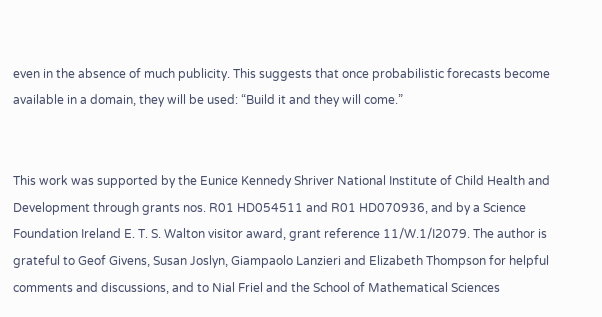even in the absence of much publicity. This suggests that once probabilistic forecasts become available in a domain, they will be used: “Build it and they will come.”


This work was supported by the Eunice Kennedy Shriver National Institute of Child Health and Development through grants nos. R01 HD054511 and R01 HD070936, and by a Science Foundation Ireland E. T. S. Walton visitor award, grant reference 11/W.1/I2079. The author is grateful to Geof Givens, Susan Joslyn, Giampaolo Lanzieri and Elizabeth Thompson for helpful comments and discussions, and to Nial Friel and the School of Mathematical Sciences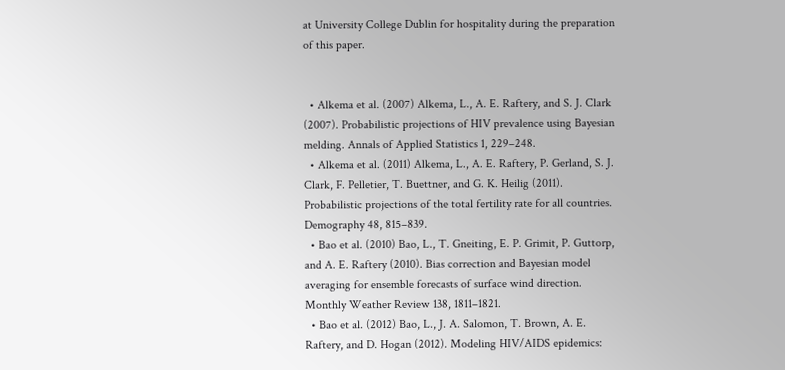at University College Dublin for hospitality during the preparation of this paper.


  • Alkema et al. (2007) Alkema, L., A. E. Raftery, and S. J. Clark (2007). Probabilistic projections of HIV prevalence using Bayesian melding. Annals of Applied Statistics 1, 229–248.
  • Alkema et al. (2011) Alkema, L., A. E. Raftery, P. Gerland, S. J. Clark, F. Pelletier, T. Buettner, and G. K. Heilig (2011). Probabilistic projections of the total fertility rate for all countries. Demography 48, 815–839.
  • Bao et al. (2010) Bao, L., T. Gneiting, E. P. Grimit, P. Guttorp, and A. E. Raftery (2010). Bias correction and Bayesian model averaging for ensemble forecasts of surface wind direction. Monthly Weather Review 138, 1811–1821.
  • Bao et al. (2012) Bao, L., J. A. Salomon, T. Brown, A. E. Raftery, and D. Hogan (2012). Modeling HIV/AIDS epidemics: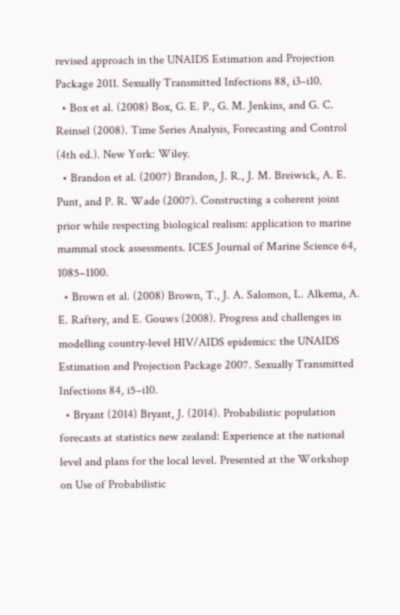revised approach in the UNAIDS Estimation and Projection Package 2011. Sexually Transmitted Infections 88, i3–i10.
  • Box et al. (2008) Box, G. E. P., G. M. Jenkins, and G. C. Reinsel (2008). Time Series Analysis, Forecasting and Control (4th ed.). New York: Wiley.
  • Brandon et al. (2007) Brandon, J. R., J. M. Breiwick, A. E. Punt, and P. R. Wade (2007). Constructing a coherent joint prior while respecting biological realism: application to marine mammal stock assessments. ICES Journal of Marine Science 64, 1085–1100.
  • Brown et al. (2008) Brown, T., J. A. Salomon, L. Alkema, A. E. Raftery, and E. Gouws (2008). Progress and challenges in modelling country-level HIV/AIDS epidemics: the UNAIDS Estimation and Projection Package 2007. Sexually Transmitted Infections 84, i5–i10.
  • Bryant (2014) Bryant, J. (2014). Probabilistic population forecasts at statistics new zealand: Experience at the national level and plans for the local level. Presented at the Workshop on Use of Probabilistic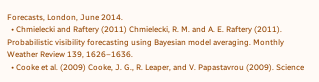Forecasts, London, June 2014.
  • Chmielecki and Raftery (2011) Chmielecki, R. M. and A. E. Raftery (2011). Probabilistic visibility forecasting using Bayesian model averaging. Monthly Weather Review 139, 1626–1636.
  • Cooke et al. (2009) Cooke, J. G., R. Leaper, and V. Papastavrou (2009). Science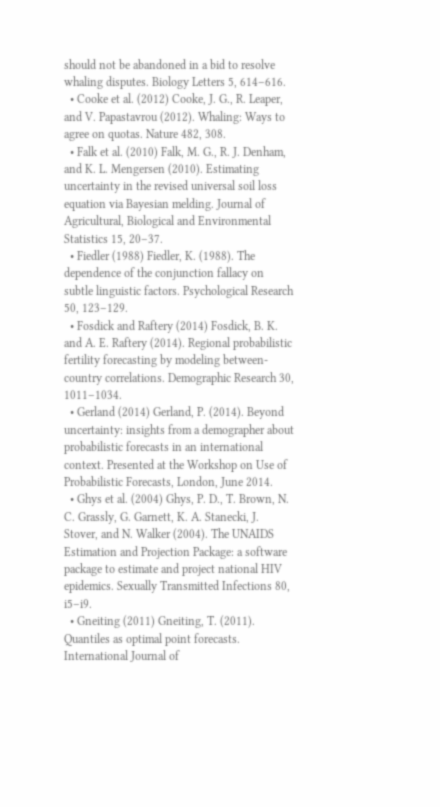should not be abandoned in a bid to resolve whaling disputes. Biology Letters 5, 614–616.
  • Cooke et al. (2012) Cooke, J. G., R. Leaper, and V. Papastavrou (2012). Whaling: Ways to agree on quotas. Nature 482, 308.
  • Falk et al. (2010) Falk, M. G., R. J. Denham, and K. L. Mengersen (2010). Estimating uncertainty in the revised universal soil loss equation via Bayesian melding. Journal of Agricultural, Biological and Environmental Statistics 15, 20–37.
  • Fiedler (1988) Fiedler, K. (1988). The dependence of the conjunction fallacy on subtle linguistic factors. Psychological Research 50, 123–129.
  • Fosdick and Raftery (2014) Fosdick, B. K. and A. E. Raftery (2014). Regional probabilistic fertility forecasting by modeling between-country correlations. Demographic Research 30, 1011–1034.
  • Gerland (2014) Gerland, P. (2014). Beyond uncertainty: insights from a demographer about probabilistic forecasts in an international context. Presented at the Workshop on Use of Probabilistic Forecasts, London, June 2014.
  • Ghys et al. (2004) Ghys, P. D., T. Brown, N. C. Grassly, G. Garnett, K. A. Stanecki, J. Stover, and N. Walker (2004). The UNAIDS Estimation and Projection Package: a software package to estimate and project national HIV epidemics. Sexually Transmitted Infections 80, i5–i9.
  • Gneiting (2011) Gneiting, T. (2011). Quantiles as optimal point forecasts. International Journal of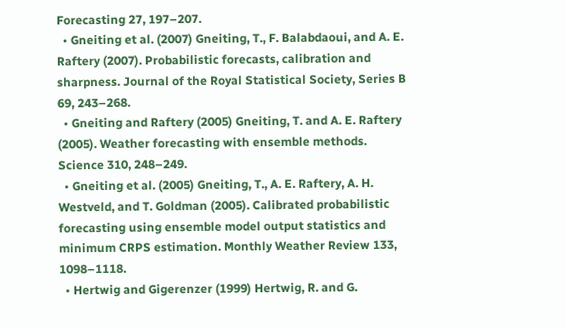Forecasting 27, 197–207.
  • Gneiting et al. (2007) Gneiting, T., F. Balabdaoui, and A. E. Raftery (2007). Probabilistic forecasts, calibration and sharpness. Journal of the Royal Statistical Society, Series B 69, 243–268.
  • Gneiting and Raftery (2005) Gneiting, T. and A. E. Raftery (2005). Weather forecasting with ensemble methods. Science 310, 248–249.
  • Gneiting et al. (2005) Gneiting, T., A. E. Raftery, A. H. Westveld, and T. Goldman (2005). Calibrated probabilistic forecasting using ensemble model output statistics and minimum CRPS estimation. Monthly Weather Review 133, 1098–1118.
  • Hertwig and Gigerenzer (1999) Hertwig, R. and G.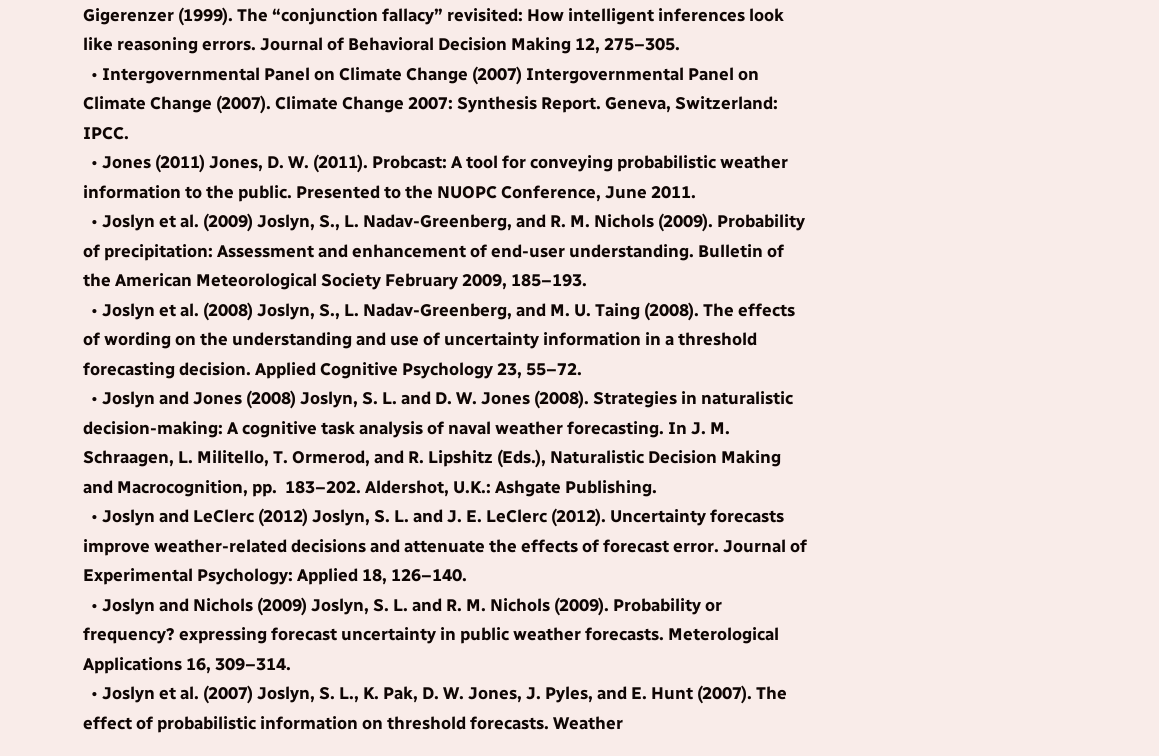Gigerenzer (1999). The “conjunction fallacy” revisited: How intelligent inferences look like reasoning errors. Journal of Behavioral Decision Making 12, 275–305.
  • Intergovernmental Panel on Climate Change (2007) Intergovernmental Panel on Climate Change (2007). Climate Change 2007: Synthesis Report. Geneva, Switzerland: IPCC.
  • Jones (2011) Jones, D. W. (2011). Probcast: A tool for conveying probabilistic weather information to the public. Presented to the NUOPC Conference, June 2011.
  • Joslyn et al. (2009) Joslyn, S., L. Nadav-Greenberg, and R. M. Nichols (2009). Probability of precipitation: Assessment and enhancement of end-user understanding. Bulletin of the American Meteorological Society February 2009, 185–193.
  • Joslyn et al. (2008) Joslyn, S., L. Nadav-Greenberg, and M. U. Taing (2008). The effects of wording on the understanding and use of uncertainty information in a threshold forecasting decision. Applied Cognitive Psychology 23, 55–72.
  • Joslyn and Jones (2008) Joslyn, S. L. and D. W. Jones (2008). Strategies in naturalistic decision-making: A cognitive task analysis of naval weather forecasting. In J. M. Schraagen, L. Militello, T. Ormerod, and R. Lipshitz (Eds.), Naturalistic Decision Making and Macrocognition, pp.  183–202. Aldershot, U.K.: Ashgate Publishing.
  • Joslyn and LeClerc (2012) Joslyn, S. L. and J. E. LeClerc (2012). Uncertainty forecasts improve weather-related decisions and attenuate the effects of forecast error. Journal of Experimental Psychology: Applied 18, 126–140.
  • Joslyn and Nichols (2009) Joslyn, S. L. and R. M. Nichols (2009). Probability or frequency? expressing forecast uncertainty in public weather forecasts. Meterological Applications 16, 309–314.
  • Joslyn et al. (2007) Joslyn, S. L., K. Pak, D. W. Jones, J. Pyles, and E. Hunt (2007). The effect of probabilistic information on threshold forecasts. Weather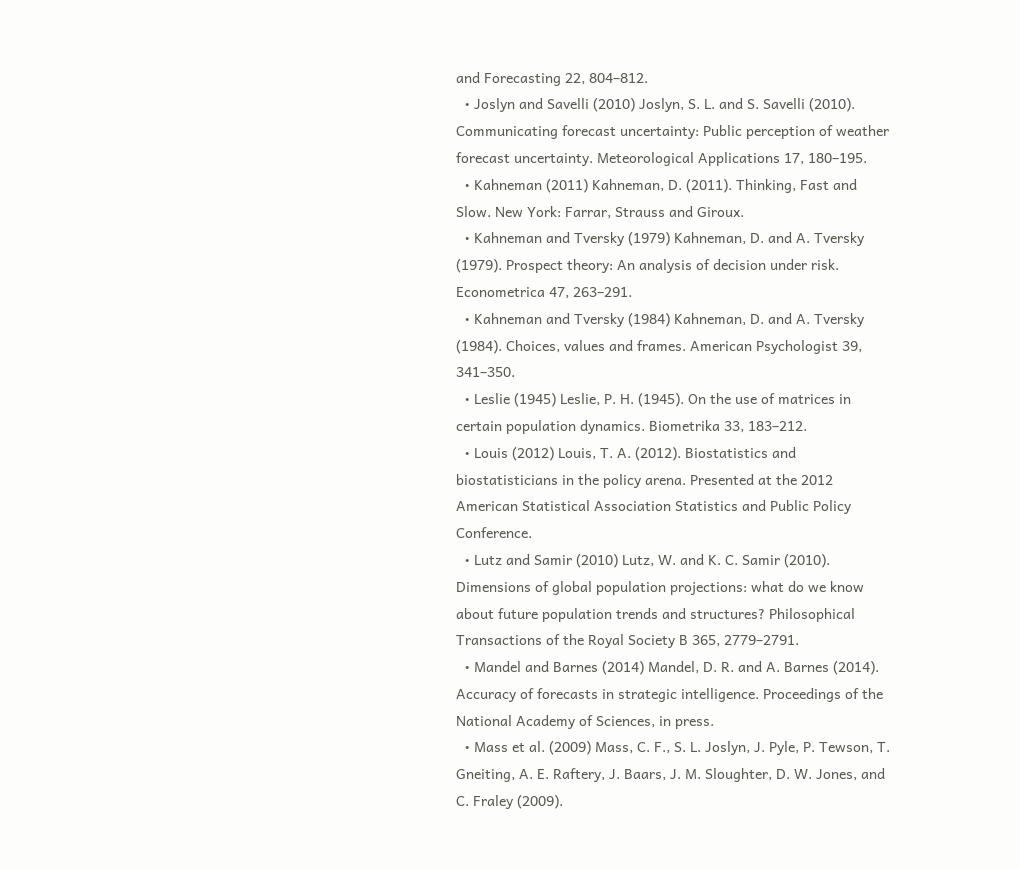and Forecasting 22, 804–812.
  • Joslyn and Savelli (2010) Joslyn, S. L. and S. Savelli (2010). Communicating forecast uncertainty: Public perception of weather forecast uncertainty. Meteorological Applications 17, 180–195.
  • Kahneman (2011) Kahneman, D. (2011). Thinking, Fast and Slow. New York: Farrar, Strauss and Giroux.
  • Kahneman and Tversky (1979) Kahneman, D. and A. Tversky (1979). Prospect theory: An analysis of decision under risk. Econometrica 47, 263–291.
  • Kahneman and Tversky (1984) Kahneman, D. and A. Tversky (1984). Choices, values and frames. American Psychologist 39, 341–350.
  • Leslie (1945) Leslie, P. H. (1945). On the use of matrices in certain population dynamics. Biometrika 33, 183–212.
  • Louis (2012) Louis, T. A. (2012). Biostatistics and biostatisticians in the policy arena. Presented at the 2012 American Statistical Association Statistics and Public Policy Conference.
  • Lutz and Samir (2010) Lutz, W. and K. C. Samir (2010). Dimensions of global population projections: what do we know about future population trends and structures? Philosophical Transactions of the Royal Society B 365, 2779–2791.
  • Mandel and Barnes (2014) Mandel, D. R. and A. Barnes (2014). Accuracy of forecasts in strategic intelligence. Proceedings of the National Academy of Sciences, in press.
  • Mass et al. (2009) Mass, C. F., S. L. Joslyn, J. Pyle, P. Tewson, T. Gneiting, A. E. Raftery, J. Baars, J. M. Sloughter, D. W. Jones, and C. Fraley (2009).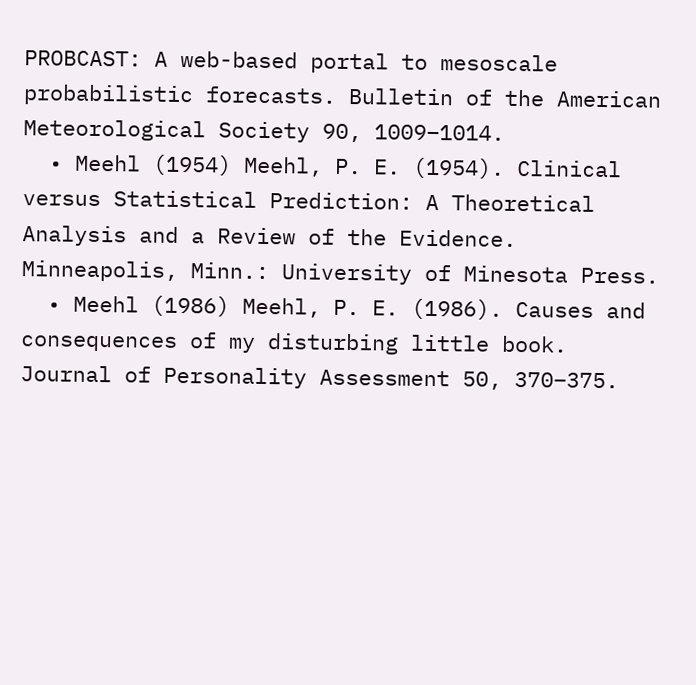PROBCAST: A web-based portal to mesoscale probabilistic forecasts. Bulletin of the American Meteorological Society 90, 1009–1014.
  • Meehl (1954) Meehl, P. E. (1954). Clinical versus Statistical Prediction: A Theoretical Analysis and a Review of the Evidence. Minneapolis, Minn.: University of Minesota Press.
  • Meehl (1986) Meehl, P. E. (1986). Causes and consequences of my disturbing little book. Journal of Personality Assessment 50, 370–375.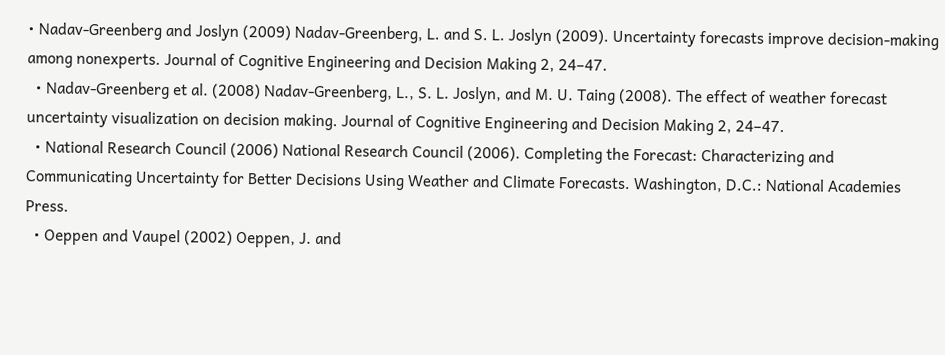• Nadav-Greenberg and Joslyn (2009) Nadav-Greenberg, L. and S. L. Joslyn (2009). Uncertainty forecasts improve decision-making among nonexperts. Journal of Cognitive Engineering and Decision Making 2, 24–47.
  • Nadav-Greenberg et al. (2008) Nadav-Greenberg, L., S. L. Joslyn, and M. U. Taing (2008). The effect of weather forecast uncertainty visualization on decision making. Journal of Cognitive Engineering and Decision Making 2, 24–47.
  • National Research Council (2006) National Research Council (2006). Completing the Forecast: Characterizing and Communicating Uncertainty for Better Decisions Using Weather and Climate Forecasts. Washington, D.C.: National Academies Press.
  • Oeppen and Vaupel (2002) Oeppen, J. and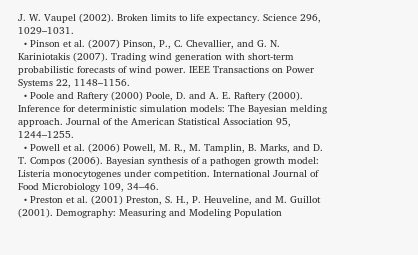J. W. Vaupel (2002). Broken limits to life expectancy. Science 296, 1029–1031.
  • Pinson et al. (2007) Pinson, P., C. Chevallier, and G. N. Kariniotakis (2007). Trading wind generation with short-term probabilistic forecasts of wind power. IEEE Transactions on Power Systems 22, 1148–1156.
  • Poole and Raftery (2000) Poole, D. and A. E. Raftery (2000). Inference for deterministic simulation models: The Bayesian melding approach. Journal of the American Statistical Association 95, 1244–1255.
  • Powell et al. (2006) Powell, M. R., M. Tamplin, B. Marks, and D. T. Compos (2006). Bayesian synthesis of a pathogen growth model: Listeria monocytogenes under competition. International Journal of Food Microbiology 109, 34–46.
  • Preston et al. (2001) Preston, S. H., P. Heuveline, and M. Guillot (2001). Demography: Measuring and Modeling Population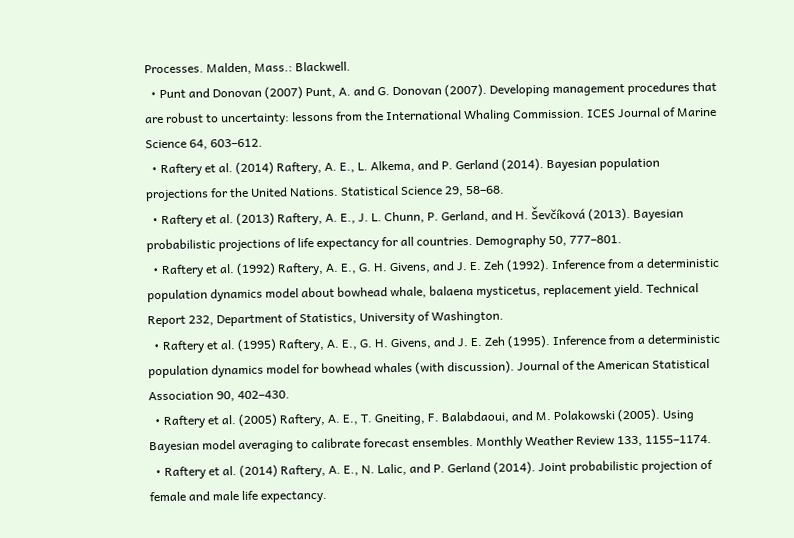Processes. Malden, Mass.: Blackwell.
  • Punt and Donovan (2007) Punt, A. and G. Donovan (2007). Developing management procedures that are robust to uncertainty: lessons from the International Whaling Commission. ICES Journal of Marine Science 64, 603–612.
  • Raftery et al. (2014) Raftery, A. E., L. Alkema, and P. Gerland (2014). Bayesian population projections for the United Nations. Statistical Science 29, 58–68.
  • Raftery et al. (2013) Raftery, A. E., J. L. Chunn, P. Gerland, and H. Ševčíková (2013). Bayesian probabilistic projections of life expectancy for all countries. Demography 50, 777–801.
  • Raftery et al. (1992) Raftery, A. E., G. H. Givens, and J. E. Zeh (1992). Inference from a deterministic population dynamics model about bowhead whale, balaena mysticetus, replacement yield. Technical Report 232, Department of Statistics, University of Washington.
  • Raftery et al. (1995) Raftery, A. E., G. H. Givens, and J. E. Zeh (1995). Inference from a deterministic population dynamics model for bowhead whales (with discussion). Journal of the American Statistical Association 90, 402–430.
  • Raftery et al. (2005) Raftery, A. E., T. Gneiting, F. Balabdaoui, and M. Polakowski (2005). Using Bayesian model averaging to calibrate forecast ensembles. Monthly Weather Review 133, 1155–1174.
  • Raftery et al. (2014) Raftery, A. E., N. Lalic, and P. Gerland (2014). Joint probabilistic projection of female and male life expectancy.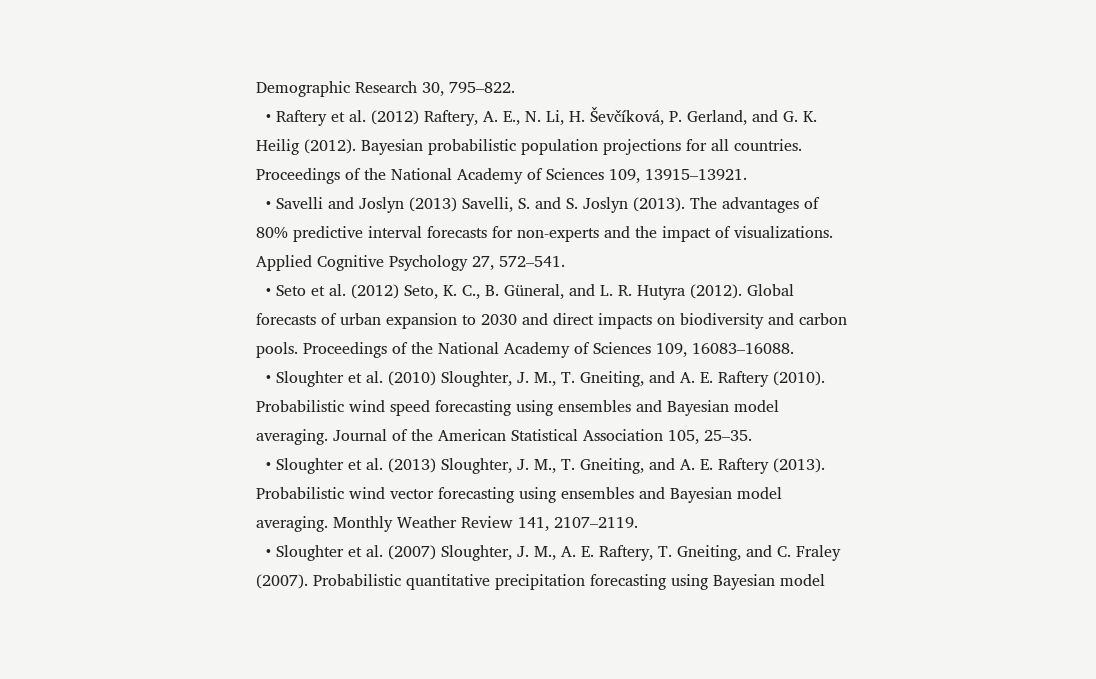Demographic Research 30, 795–822.
  • Raftery et al. (2012) Raftery, A. E., N. Li, H. Ševčíková, P. Gerland, and G. K. Heilig (2012). Bayesian probabilistic population projections for all countries. Proceedings of the National Academy of Sciences 109, 13915–13921.
  • Savelli and Joslyn (2013) Savelli, S. and S. Joslyn (2013). The advantages of 80% predictive interval forecasts for non-experts and the impact of visualizations. Applied Cognitive Psychology 27, 572–541.
  • Seto et al. (2012) Seto, K. C., B. Güneral, and L. R. Hutyra (2012). Global forecasts of urban expansion to 2030 and direct impacts on biodiversity and carbon pools. Proceedings of the National Academy of Sciences 109, 16083–16088.
  • Sloughter et al. (2010) Sloughter, J. M., T. Gneiting, and A. E. Raftery (2010). Probabilistic wind speed forecasting using ensembles and Bayesian model averaging. Journal of the American Statistical Association 105, 25–35.
  • Sloughter et al. (2013) Sloughter, J. M., T. Gneiting, and A. E. Raftery (2013). Probabilistic wind vector forecasting using ensembles and Bayesian model averaging. Monthly Weather Review 141, 2107–2119.
  • Sloughter et al. (2007) Sloughter, J. M., A. E. Raftery, T. Gneiting, and C. Fraley (2007). Probabilistic quantitative precipitation forecasting using Bayesian model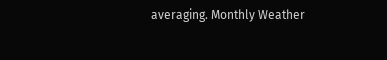averaging. Monthly Weather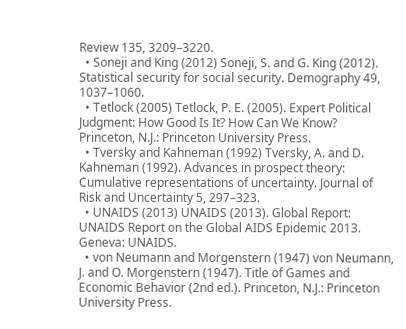Review 135, 3209–3220.
  • Soneji and King (2012) Soneji, S. and G. King (2012). Statistical security for social security. Demography 49, 1037–1060.
  • Tetlock (2005) Tetlock, P. E. (2005). Expert Political Judgment: How Good Is It? How Can We Know? Princeton, N.J.: Princeton University Press.
  • Tversky and Kahneman (1992) Tversky, A. and D. Kahneman (1992). Advances in prospect theory: Cumulative representations of uncertainty. Journal of Risk and Uncertainty 5, 297–323.
  • UNAIDS (2013) UNAIDS (2013). Global Report: UNAIDS Report on the Global AIDS Epidemic 2013. Geneva: UNAIDS.
  • von Neumann and Morgenstern (1947) von Neumann, J. and O. Morgenstern (1947). Title of Games and Economic Behavior (2nd ed.). Princeton, N.J.: Princeton University Press.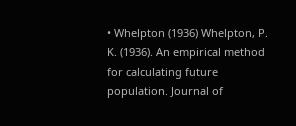• Whelpton (1936) Whelpton, P. K. (1936). An empirical method for calculating future population. Journal of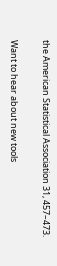the American Statistical Association 31, 457–473.

Want to hear about new tools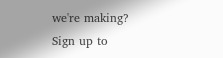we're making? Sign up to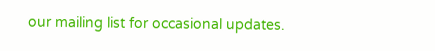our mailing list for occasional updates.